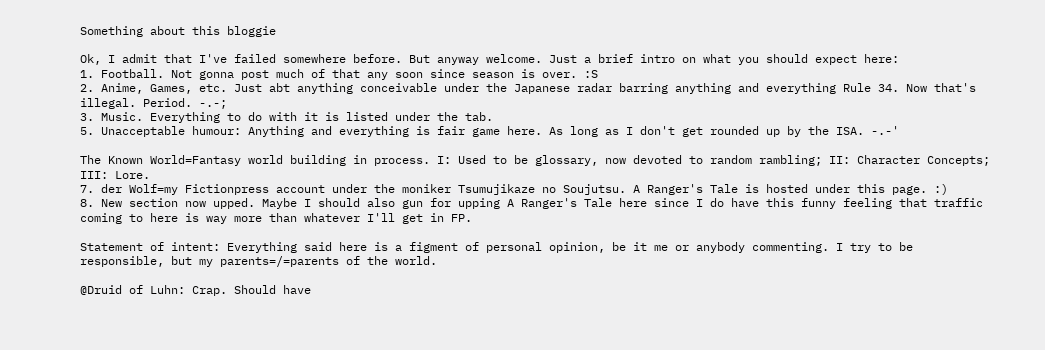Something about this bloggie

Ok, I admit that I've failed somewhere before. But anyway welcome. Just a brief intro on what you should expect here:
1. Football. Not gonna post much of that any soon since season is over. :S
2. Anime, Games, etc. Just abt anything conceivable under the Japanese radar barring anything and everything Rule 34. Now that's illegal. Period. -.-;
3. Music. Everything to do with it is listed under the tab.
5. Unacceptable humour: Anything and everything is fair game here. As long as I don't get rounded up by the ISA. -.-'

The Known World=Fantasy world building in process. I: Used to be glossary, now devoted to random rambling; II: Character Concepts; III: Lore.
7. der Wolf=my Fictionpress account under the moniker Tsumujikaze no Soujutsu. A Ranger's Tale is hosted under this page. :)
8. New section now upped. Maybe I should also gun for upping A Ranger's Tale here since I do have this funny feeling that traffic coming to here is way more than whatever I'll get in FP.

Statement of intent: Everything said here is a figment of personal opinion, be it me or anybody commenting. I try to be responsible, but my parents=/=parents of the world.

@Druid of Luhn: Crap. Should have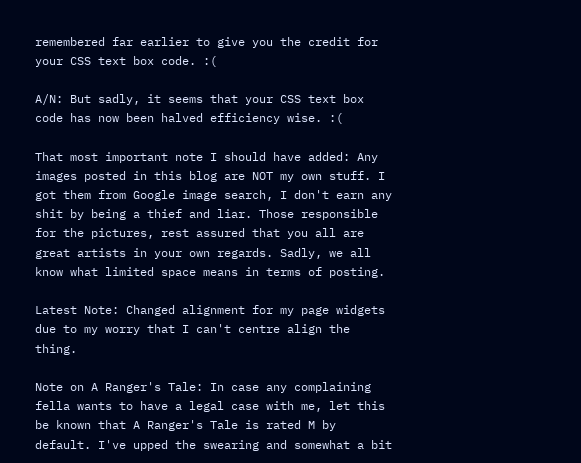remembered far earlier to give you the credit for your CSS text box code. :(

A/N: But sadly, it seems that your CSS text box code has now been halved efficiency wise. :(

That most important note I should have added: Any images posted in this blog are NOT my own stuff. I got them from Google image search, I don't earn any shit by being a thief and liar. Those responsible for the pictures, rest assured that you all are great artists in your own regards. Sadly, we all know what limited space means in terms of posting.

Latest Note: Changed alignment for my page widgets due to my worry that I can't centre align the thing.

Note on A Ranger's Tale: In case any complaining fella wants to have a legal case with me, let this be known that A Ranger's Tale is rated M by default. I've upped the swearing and somewhat a bit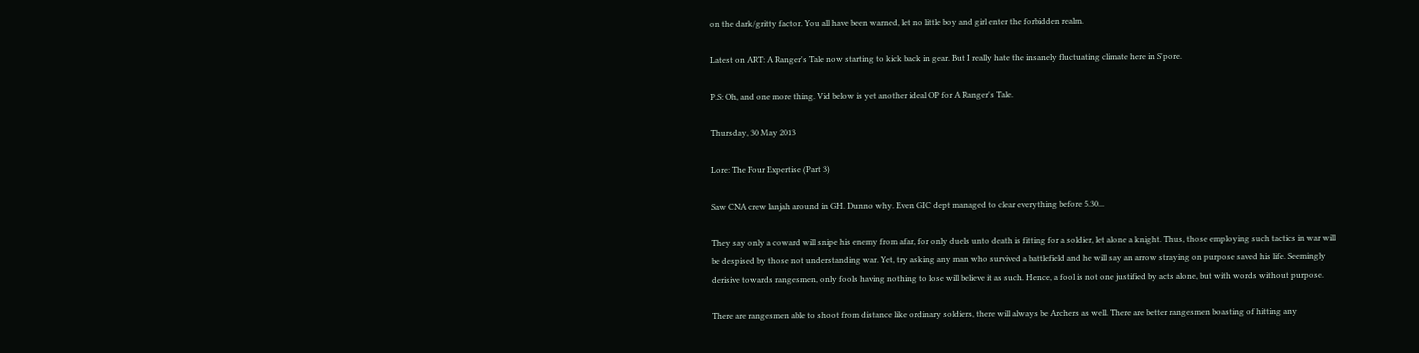on the dark/gritty factor. You all have been warned, let no little boy and girl enter the forbidden realm.

Latest on ART: A Ranger's Tale now starting to kick back in gear. But I really hate the insanely fluctuating climate here in S'pore.

P.S: Oh, and one more thing. Vid below is yet another ideal OP for A Ranger's Tale.

Thursday, 30 May 2013

Lore: The Four Expertise (Part 3)

Saw CNA crew lanjah around in GH. Dunno why. Even GIC dept managed to clear everything before 5.30...

They say only a coward will snipe his enemy from afar, for only duels unto death is fitting for a soldier, let alone a knight. Thus, those employing such tactics in war will be despised by those not understanding war. Yet, try asking any man who survived a battlefield and he will say an arrow straying on purpose saved his life. Seemingly derisive towards rangesmen, only fools having nothing to lose will believe it as such. Hence, a fool is not one justified by acts alone, but with words without purpose.

There are rangesmen able to shoot from distance like ordinary soldiers, there will always be Archers as well. There are better rangesmen boasting of hitting any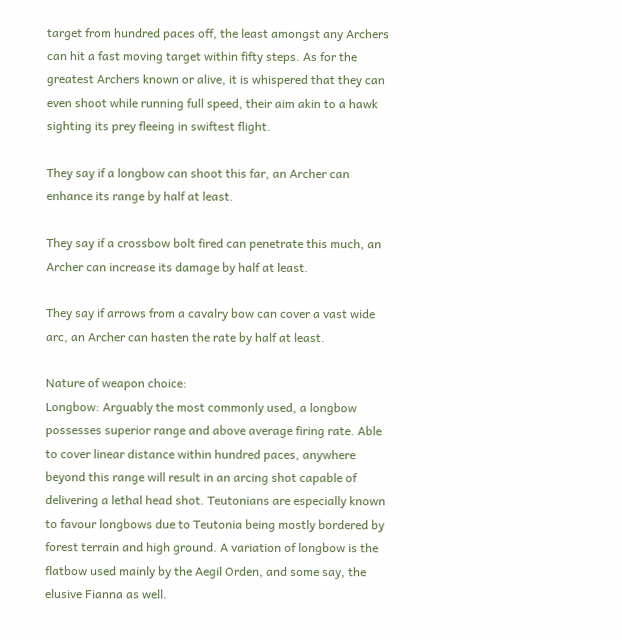target from hundred paces off, the least amongst any Archers can hit a fast moving target within fifty steps. As for the greatest Archers known or alive, it is whispered that they can even shoot while running full speed, their aim akin to a hawk sighting its prey fleeing in swiftest flight.

They say if a longbow can shoot this far, an Archer can enhance its range by half at least.

They say if a crossbow bolt fired can penetrate this much, an Archer can increase its damage by half at least.

They say if arrows from a cavalry bow can cover a vast wide arc, an Archer can hasten the rate by half at least.

Nature of weapon choice:
Longbow: Arguably the most commonly used, a longbow possesses superior range and above average firing rate. Able to cover linear distance within hundred paces, anywhere beyond this range will result in an arcing shot capable of delivering a lethal head shot. Teutonians are especially known to favour longbows due to Teutonia being mostly bordered by forest terrain and high ground. A variation of longbow is the flatbow used mainly by the Aegil Orden, and some say, the elusive Fianna as well.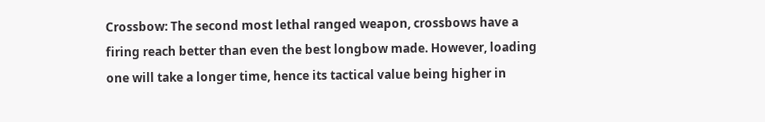Crossbow: The second most lethal ranged weapon, crossbows have a firing reach better than even the best longbow made. However, loading one will take a longer time, hence its tactical value being higher in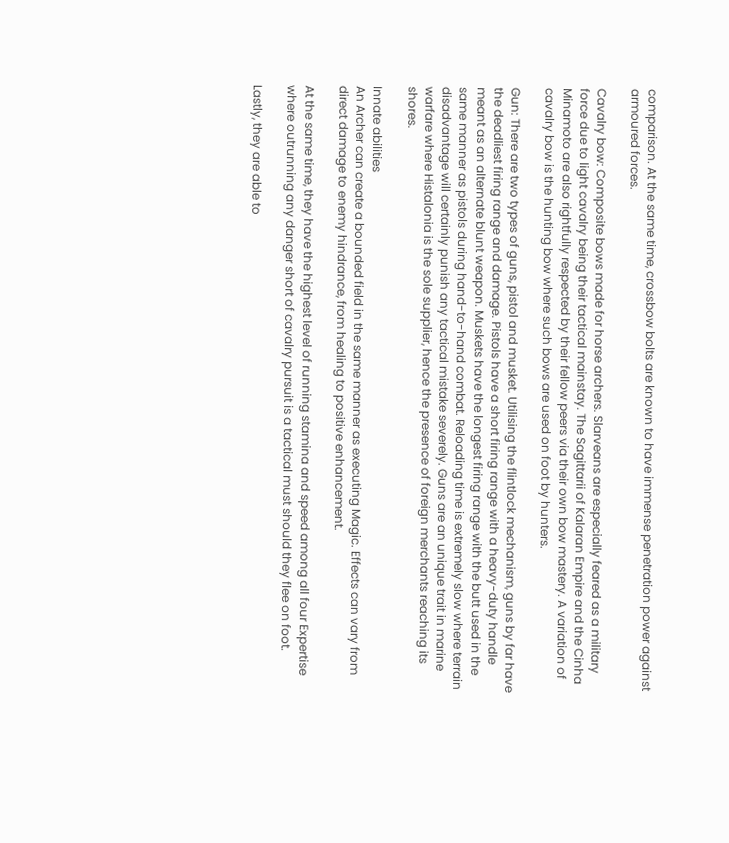comparison. At the same time, crossbow bolts are known to have immense penetration power against armoured forces.

Cavalry bow: Composite bows made for horse archers. Slarveans are especially feared as a military force due to light cavalry being their tactical mainstay. The Sagittarii of Kalaran Empire and the Cinha Minamoto are also rightfully respected by their fellow peers via their own bow mastery. A variation of cavalry bow is the hunting bow where such bows are used on foot by hunters.

Gun: There are two types of guns, pistol and musket. Utilising the flintlock mechanism, guns by far have the deadliest firing range and damage. Pistols have a short firing range with a heavy-duty handle meant as an alternate blunt weapon. Muskets have the longest firing range with the butt used in the same manner as pistols during hand-to-hand combat. Reloading time is extremely slow where terrain disadvantage will certainly punish any tactical mistake severely. Guns are an unique trait in marine warfare where Histalonia is the sole supplier, hence the presence of foreign merchants reaching its shores.

Innate abilities
An Archer can create a bounded field in the same manner as executing Magic. Effects can vary from direct damage to enemy hindrance, from healing to positive enhancement.

At the same time, they have the highest level of running stamina and speed among all four Expertise where outrunning any danger short of cavalry pursuit is a tactical must should they flee on foot.

Lastly, they are able to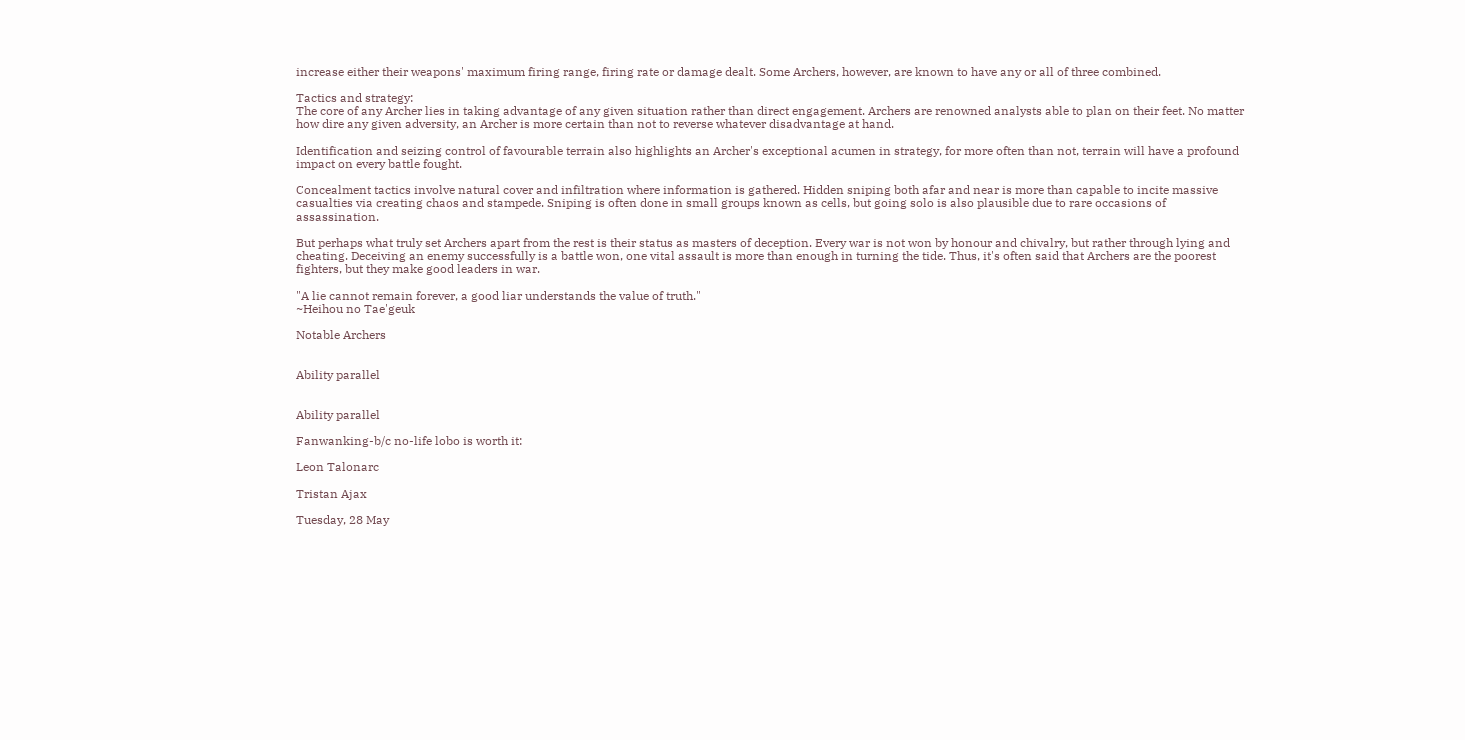increase either their weapons' maximum firing range, firing rate or damage dealt. Some Archers, however, are known to have any or all of three combined.

Tactics and strategy:
The core of any Archer lies in taking advantage of any given situation rather than direct engagement. Archers are renowned analysts able to plan on their feet. No matter how dire any given adversity, an Archer is more certain than not to reverse whatever disadvantage at hand.

Identification and seizing control of favourable terrain also highlights an Archer's exceptional acumen in strategy, for more often than not, terrain will have a profound impact on every battle fought.

Concealment tactics involve natural cover and infiltration where information is gathered. Hidden sniping both afar and near is more than capable to incite massive casualties via creating chaos and stampede. Sniping is often done in small groups known as cells, but going solo is also plausible due to rare occasions of assassination.

But perhaps what truly set Archers apart from the rest is their status as masters of deception. Every war is not won by honour and chivalry, but rather through lying and cheating. Deceiving an enemy successfully is a battle won, one vital assault is more than enough in turning the tide. Thus, it's often said that Archers are the poorest fighters, but they make good leaders in war.

"A lie cannot remain forever, a good liar understands the value of truth."
~Heihou no Tae'geuk

Notable Archers


Ability parallel


Ability parallel

Fanwanking-b/c no-life lobo is worth it:

Leon Talonarc

Tristan Ajax

Tuesday, 28 May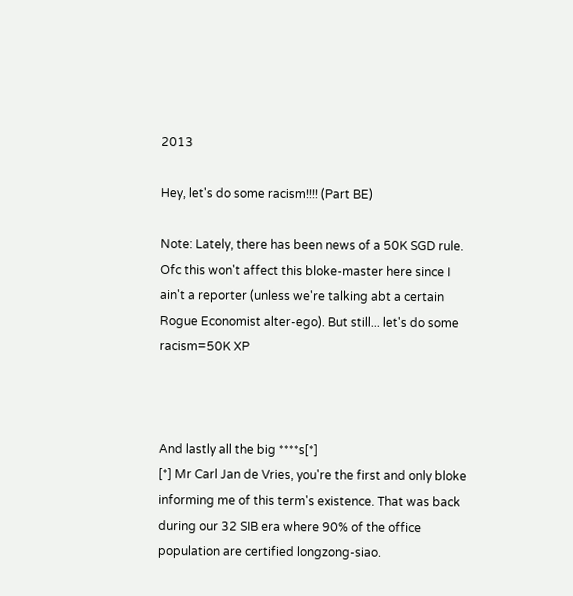2013

Hey, let's do some racism!!!! (Part BE)

Note: Lately, there has been news of a 50K SGD rule. Ofc this won't affect this bloke-master here since I ain't a reporter (unless we're talking abt a certain Rogue Economist alter-ego). But still... let's do some racism=50K XP



And lastly all the big ****s[*]
[*] Mr Carl Jan de Vries, you're the first and only bloke informing me of this term's existence. That was back during our 32 SIB era where 90% of the office population are certified longzong-siao.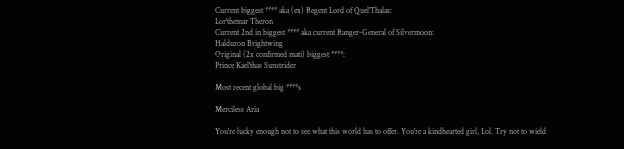Current biggest **** aka (ex) Regent Lord of Quel'Thalas:
Lor'themar Theron
Current 2nd in biggest **** aka current Ranger-General of Silvermoon:
Halduron Brightwing
Original (2x confirmed mati) biggest ****:
Prince Kael'thas Sunstrider

Most recent global big ****s

Merciless Aria

You're lucky enough not to see what this world has to offer. You're a kindhearted girl, Lol. Try not to wield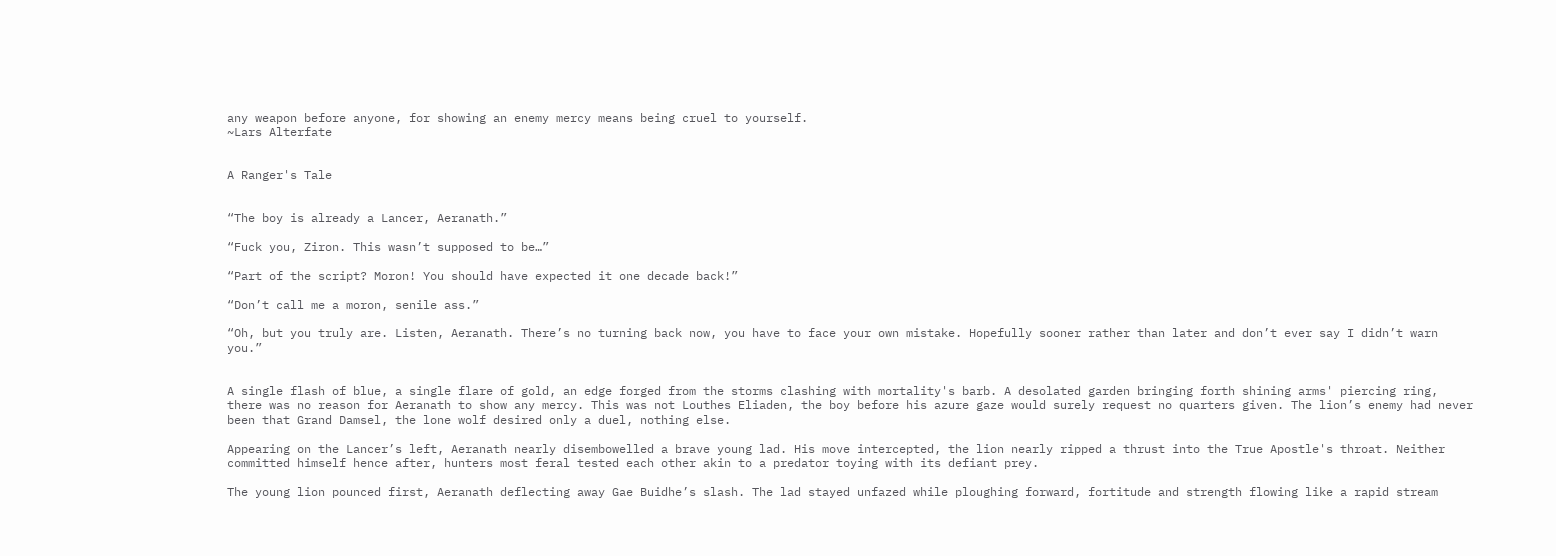any weapon before anyone, for showing an enemy mercy means being cruel to yourself.
~Lars Alterfate


A Ranger's Tale


“The boy is already a Lancer, Aeranath.”

“Fuck you, Ziron. This wasn’t supposed to be…”

“Part of the script? Moron! You should have expected it one decade back!”

“Don’t call me a moron, senile ass.”

“Oh, but you truly are. Listen, Aeranath. There’s no turning back now, you have to face your own mistake. Hopefully sooner rather than later and don’t ever say I didn’t warn you.”


A single flash of blue, a single flare of gold, an edge forged from the storms clashing with mortality's barb. A desolated garden bringing forth shining arms' piercing ring, there was no reason for Aeranath to show any mercy. This was not Louthes Eliaden, the boy before his azure gaze would surely request no quarters given. The lion’s enemy had never been that Grand Damsel, the lone wolf desired only a duel, nothing else.

Appearing on the Lancer’s left, Aeranath nearly disembowelled a brave young lad. His move intercepted, the lion nearly ripped a thrust into the True Apostle's throat. Neither committed himself hence after, hunters most feral tested each other akin to a predator toying with its defiant prey.

The young lion pounced first, Aeranath deflecting away Gae Buidhe’s slash. The lad stayed unfazed while ploughing forward, fortitude and strength flowing like a rapid stream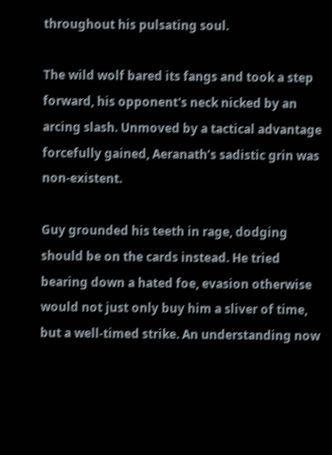throughout his pulsating soul.

The wild wolf bared its fangs and took a step forward, his opponent's neck nicked by an arcing slash. Unmoved by a tactical advantage forcefully gained, Aeranath’s sadistic grin was non-existent.

Guy grounded his teeth in rage, dodging should be on the cards instead. He tried bearing down a hated foe, evasion otherwise would not just only buy him a sliver of time, but a well-timed strike. An understanding now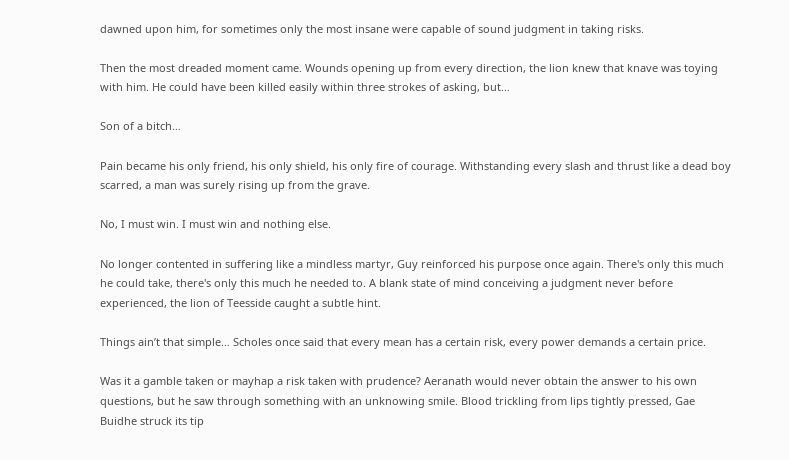dawned upon him, for sometimes only the most insane were capable of sound judgment in taking risks.

Then the most dreaded moment came. Wounds opening up from every direction, the lion knew that knave was toying with him. He could have been killed easily within three strokes of asking, but…

Son of a bitch…

Pain became his only friend, his only shield, his only fire of courage. Withstanding every slash and thrust like a dead boy scarred, a man was surely rising up from the grave.

No, I must win. I must win and nothing else.

No longer contented in suffering like a mindless martyr, Guy reinforced his purpose once again. There's only this much he could take, there's only this much he needed to. A blank state of mind conceiving a judgment never before experienced, the lion of Teesside caught a subtle hint.

Things ain’t that simple… Scholes once said that every mean has a certain risk, every power demands a certain price.

Was it a gamble taken or mayhap a risk taken with prudence? Aeranath would never obtain the answer to his own questions, but he saw through something with an unknowing smile. Blood trickling from lips tightly pressed, Gae Buidhe struck its tip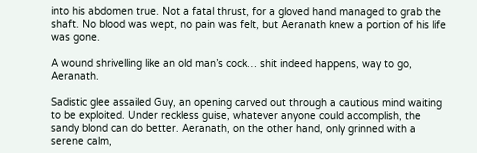into his abdomen true. Not a fatal thrust, for a gloved hand managed to grab the shaft. No blood was wept, no pain was felt, but Aeranath knew a portion of his life was gone.

A wound shrivelling like an old man’s cock… shit indeed happens, way to go, Aeranath.

Sadistic glee assailed Guy, an opening carved out through a cautious mind waiting to be exploited. Under reckless guise, whatever anyone could accomplish, the sandy blond can do better. Aeranath, on the other hand, only grinned with a serene calm,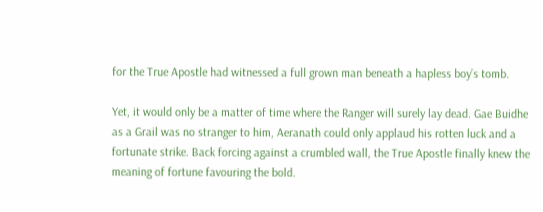for the True Apostle had witnessed a full grown man beneath a hapless boy’s tomb.

Yet, it would only be a matter of time where the Ranger will surely lay dead. Gae Buidhe as a Grail was no stranger to him, Aeranath could only applaud his rotten luck and a fortunate strike. Back forcing against a crumbled wall, the True Apostle finally knew the meaning of fortune favouring the bold.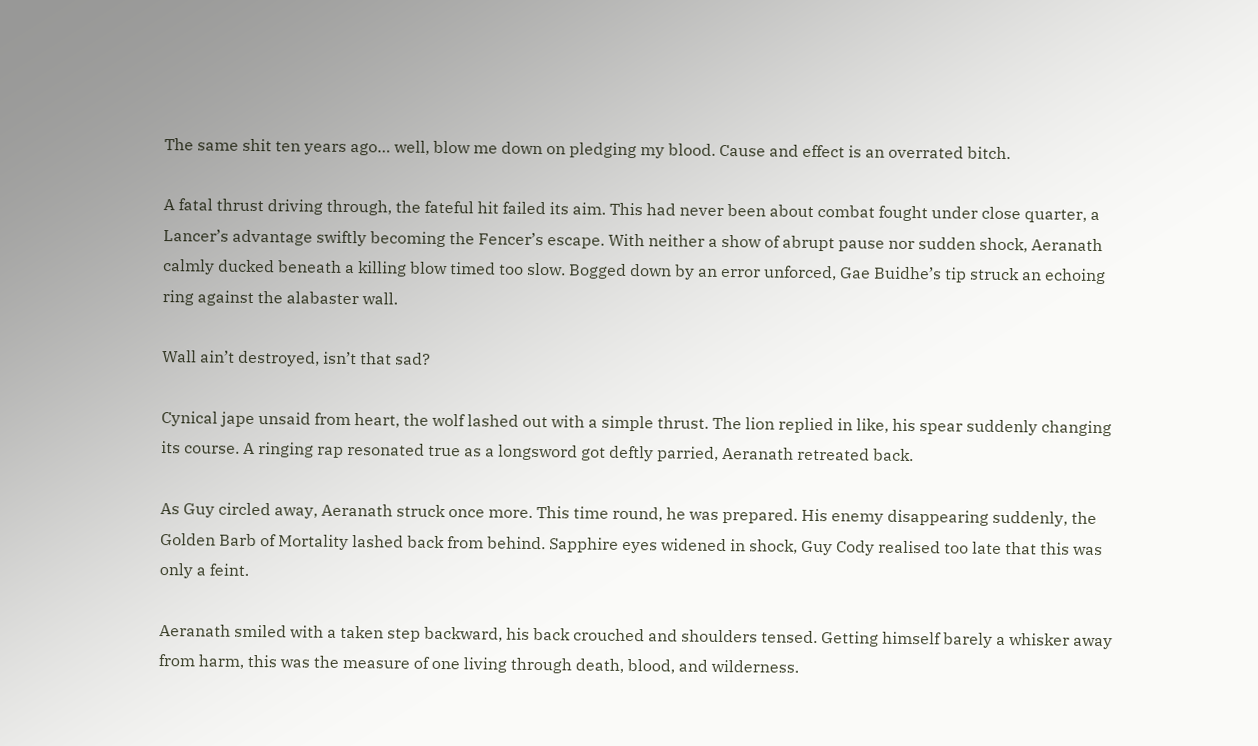The same shit ten years ago… well, blow me down on pledging my blood. Cause and effect is an overrated bitch.

A fatal thrust driving through, the fateful hit failed its aim. This had never been about combat fought under close quarter, a Lancer’s advantage swiftly becoming the Fencer’s escape. With neither a show of abrupt pause nor sudden shock, Aeranath calmly ducked beneath a killing blow timed too slow. Bogged down by an error unforced, Gae Buidhe’s tip struck an echoing ring against the alabaster wall.

Wall ain’t destroyed, isn’t that sad?

Cynical jape unsaid from heart, the wolf lashed out with a simple thrust. The lion replied in like, his spear suddenly changing its course. A ringing rap resonated true as a longsword got deftly parried, Aeranath retreated back.

As Guy circled away, Aeranath struck once more. This time round, he was prepared. His enemy disappearing suddenly, the Golden Barb of Mortality lashed back from behind. Sapphire eyes widened in shock, Guy Cody realised too late that this was only a feint.

Aeranath smiled with a taken step backward, his back crouched and shoulders tensed. Getting himself barely a whisker away from harm, this was the measure of one living through death, blood, and wilderness.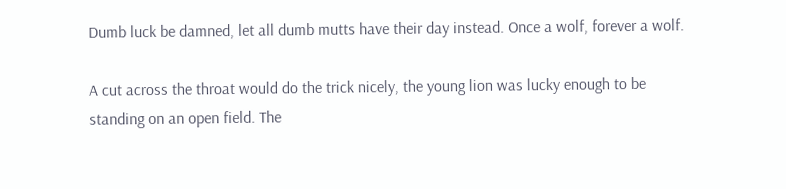Dumb luck be damned, let all dumb mutts have their day instead. Once a wolf, forever a wolf.

A cut across the throat would do the trick nicely, the young lion was lucky enough to be standing on an open field. The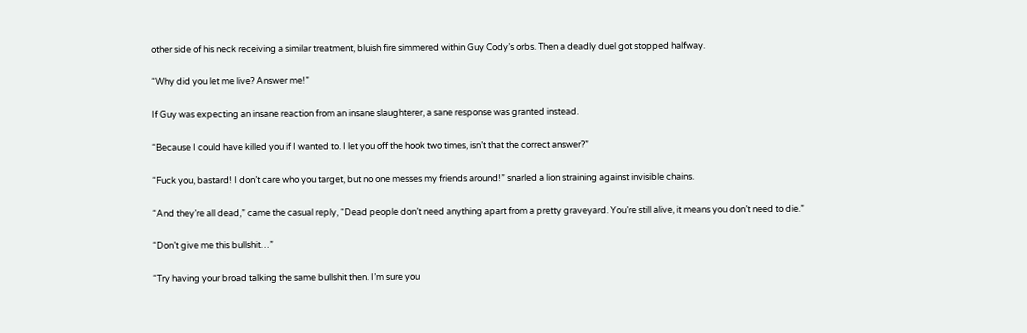other side of his neck receiving a similar treatment, bluish fire simmered within Guy Cody’s orbs. Then a deadly duel got stopped halfway.

“Why did you let me live? Answer me!”

If Guy was expecting an insane reaction from an insane slaughterer, a sane response was granted instead.

“Because I could have killed you if I wanted to. I let you off the hook two times, isn’t that the correct answer?”

“Fuck you, bastard! I don’t care who you target, but no one messes my friends around!” snarled a lion straining against invisible chains.

“And they’re all dead,” came the casual reply, “Dead people don’t need anything apart from a pretty graveyard. You’re still alive, it means you don’t need to die.”

“Don’t give me this bullshit…”

“Try having your broad talking the same bullshit then. I’m sure you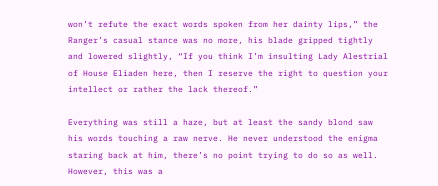won’t refute the exact words spoken from her dainty lips,” the Ranger’s casual stance was no more, his blade gripped tightly and lowered slightly, “If you think I’m insulting Lady Alestrial of House Eliaden here, then I reserve the right to question your intellect or rather the lack thereof.”

Everything was still a haze, but at least the sandy blond saw his words touching a raw nerve. He never understood the enigma staring back at him, there’s no point trying to do so as well. However, this was a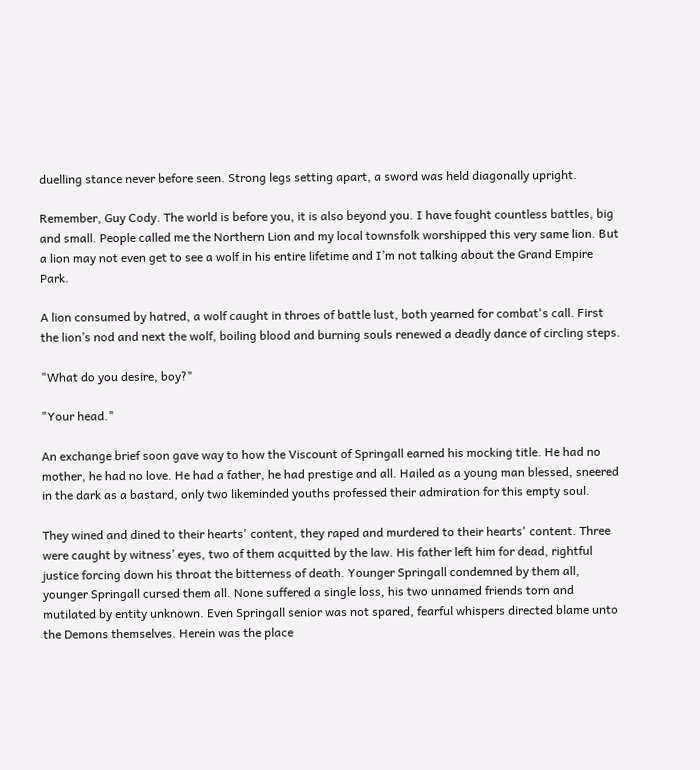duelling stance never before seen. Strong legs setting apart, a sword was held diagonally upright.

Remember, Guy Cody. The world is before you, it is also beyond you. I have fought countless battles, big and small. People called me the Northern Lion and my local townsfolk worshipped this very same lion. But a lion may not even get to see a wolf in his entire lifetime and I’m not talking about the Grand Empire Park.

A lion consumed by hatred, a wolf caught in throes of battle lust, both yearned for combat's call. First the lion’s nod and next the wolf, boiling blood and burning souls renewed a deadly dance of circling steps.

"What do you desire, boy?"

"Your head."

An exchange brief soon gave way to how the Viscount of Springall earned his mocking title. He had no mother, he had no love. He had a father, he had prestige and all. Hailed as a young man blessed, sneered in the dark as a bastard, only two likeminded youths professed their admiration for this empty soul.

They wined and dined to their hearts' content, they raped and murdered to their hearts' content. Three were caught by witness’ eyes, two of them acquitted by the law. His father left him for dead, rightful justice forcing down his throat the bitterness of death. Younger Springall condemned by them all, younger Springall cursed them all. None suffered a single loss, his two unnamed friends torn and mutilated by entity unknown. Even Springall senior was not spared, fearful whispers directed blame unto the Demons themselves. Herein was the place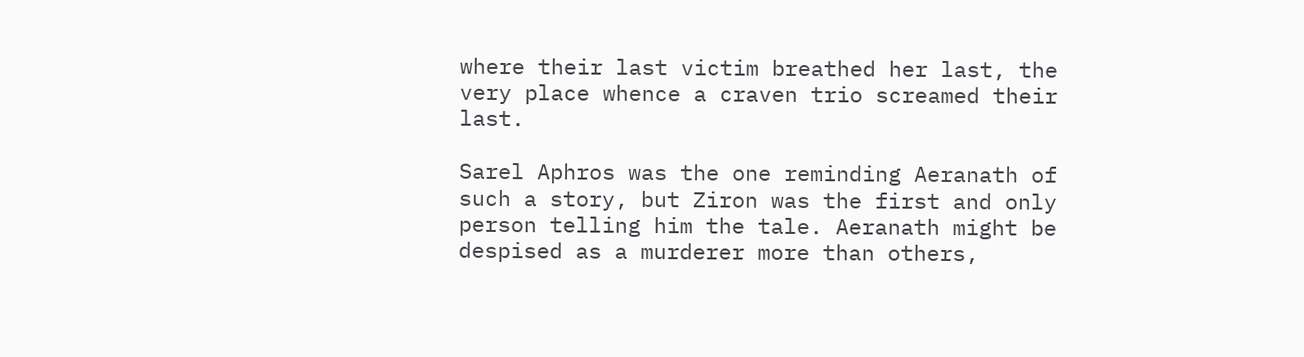where their last victim breathed her last, the very place whence a craven trio screamed their last.

Sarel Aphros was the one reminding Aeranath of such a story, but Ziron was the first and only person telling him the tale. Aeranath might be despised as a murderer more than others,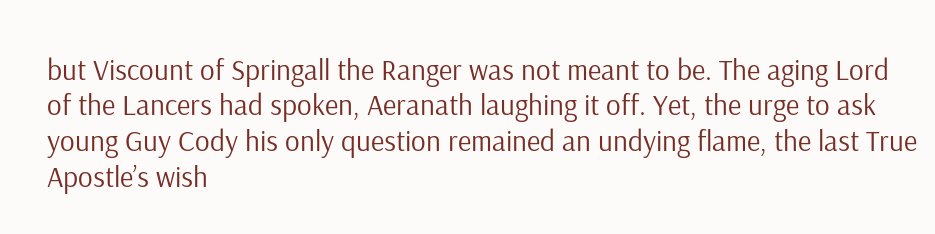but Viscount of Springall the Ranger was not meant to be. The aging Lord of the Lancers had spoken, Aeranath laughing it off. Yet, the urge to ask young Guy Cody his only question remained an undying flame, the last True Apostle’s wish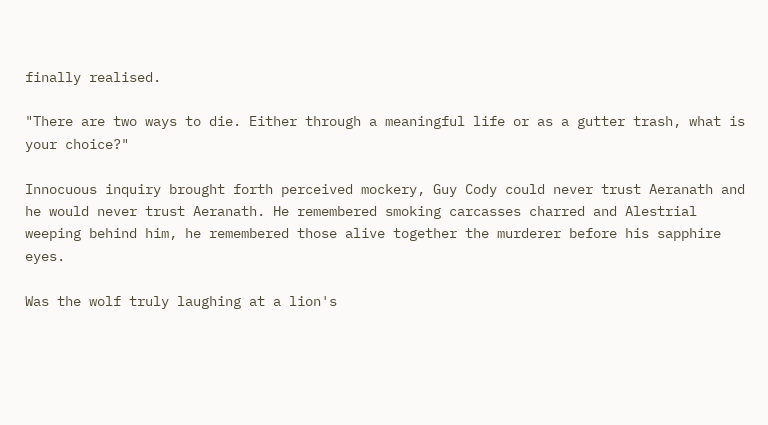finally realised.

"There are two ways to die. Either through a meaningful life or as a gutter trash, what is your choice?"

Innocuous inquiry brought forth perceived mockery, Guy Cody could never trust Aeranath and he would never trust Aeranath. He remembered smoking carcasses charred and Alestrial weeping behind him, he remembered those alive together the murderer before his sapphire eyes.

Was the wolf truly laughing at a lion's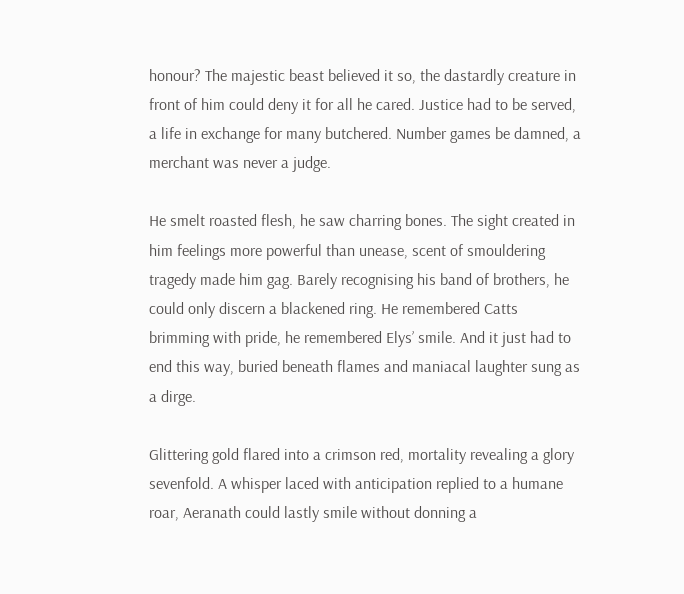honour? The majestic beast believed it so, the dastardly creature in front of him could deny it for all he cared. Justice had to be served, a life in exchange for many butchered. Number games be damned, a merchant was never a judge.

He smelt roasted flesh, he saw charring bones. The sight created in him feelings more powerful than unease, scent of smouldering tragedy made him gag. Barely recognising his band of brothers, he could only discern a blackened ring. He remembered Catts brimming with pride, he remembered Elys’ smile. And it just had to end this way, buried beneath flames and maniacal laughter sung as a dirge.

Glittering gold flared into a crimson red, mortality revealing a glory sevenfold. A whisper laced with anticipation replied to a humane roar, Aeranath could lastly smile without donning a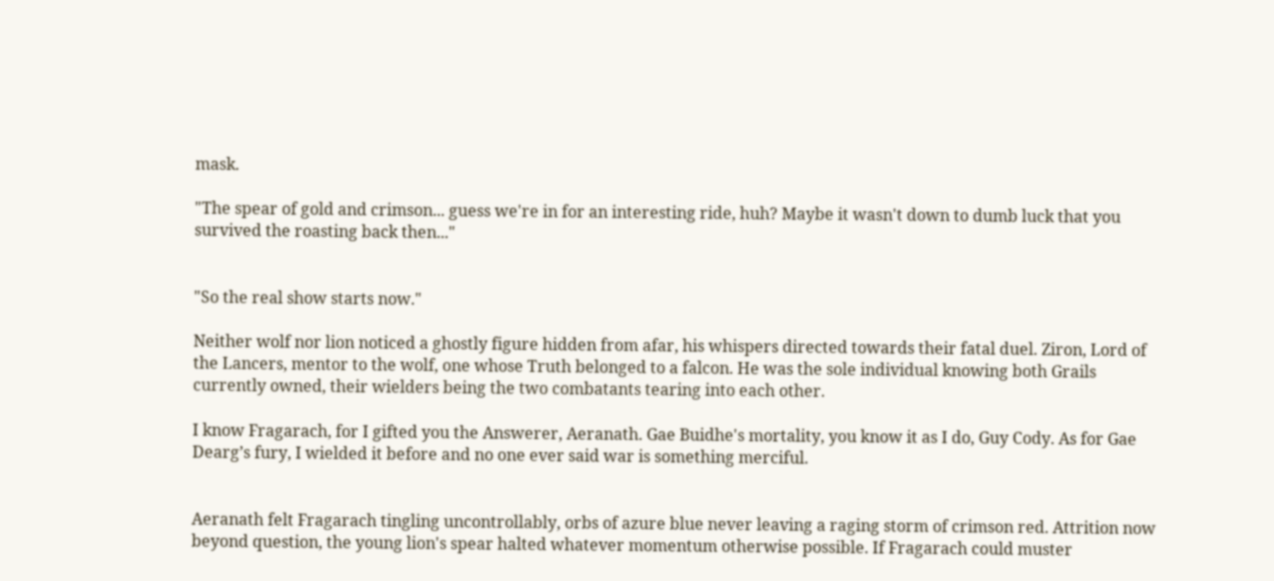mask.

"The spear of gold and crimson... guess we're in for an interesting ride, huh? Maybe it wasn't down to dumb luck that you survived the roasting back then..."


"So the real show starts now."

Neither wolf nor lion noticed a ghostly figure hidden from afar, his whispers directed towards their fatal duel. Ziron, Lord of the Lancers, mentor to the wolf, one whose Truth belonged to a falcon. He was the sole individual knowing both Grails currently owned, their wielders being the two combatants tearing into each other.

I know Fragarach, for I gifted you the Answerer, Aeranath. Gae Buidhe's mortality, you know it as I do, Guy Cody. As for Gae Dearg’s fury, I wielded it before and no one ever said war is something merciful.


Aeranath felt Fragarach tingling uncontrollably, orbs of azure blue never leaving a raging storm of crimson red. Attrition now beyond question, the young lion's spear halted whatever momentum otherwise possible. If Fragarach could muster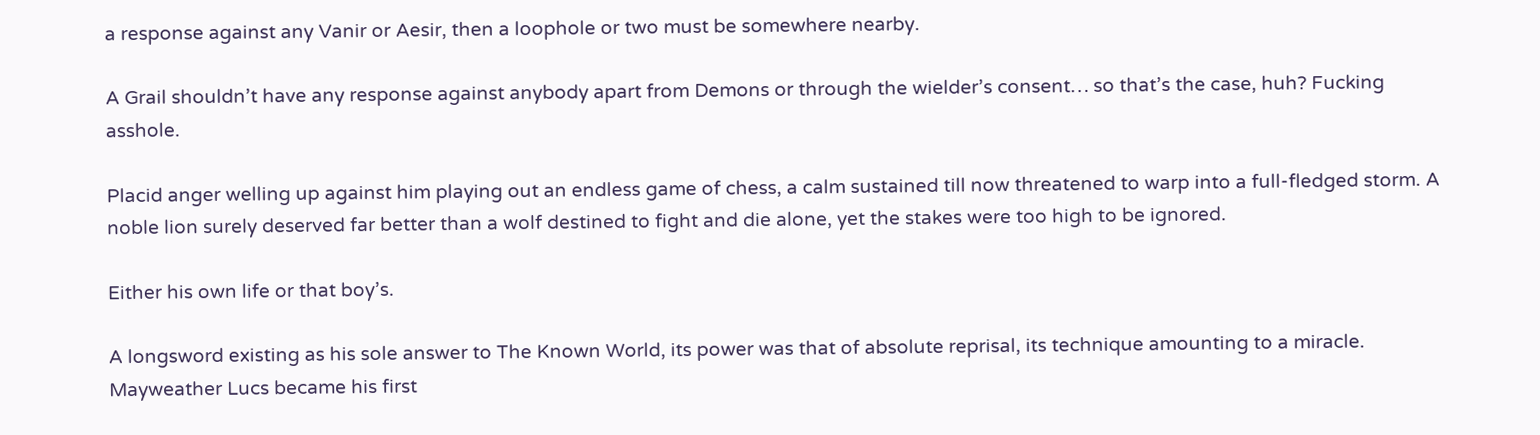a response against any Vanir or Aesir, then a loophole or two must be somewhere nearby.

A Grail shouldn’t have any response against anybody apart from Demons or through the wielder’s consent… so that’s the case, huh? Fucking asshole.

Placid anger welling up against him playing out an endless game of chess, a calm sustained till now threatened to warp into a full-fledged storm. A noble lion surely deserved far better than a wolf destined to fight and die alone, yet the stakes were too high to be ignored.

Either his own life or that boy’s.

A longsword existing as his sole answer to The Known World, its power was that of absolute reprisal, its technique amounting to a miracle. Mayweather Lucs became his first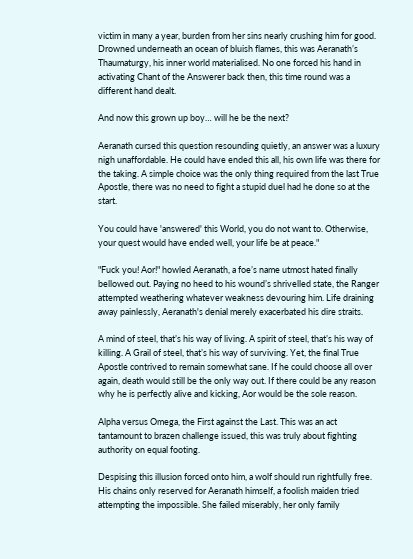victim in many a year, burden from her sins nearly crushing him for good. Drowned underneath an ocean of bluish flames, this was Aeranath’s Thaumaturgy, his inner world materialised. No one forced his hand in activating Chant of the Answerer back then, this time round was a different hand dealt.

And now this grown up boy… will he be the next?

Aeranath cursed this question resounding quietly, an answer was a luxury nigh unaffordable. He could have ended this all, his own life was there for the taking. A simple choice was the only thing required from the last True Apostle, there was no need to fight a stupid duel had he done so at the start.

You could have 'answered' this World, you do not want to. Otherwise, your quest would have ended well, your life be at peace."

"Fuck you! Aor!" howled Aeranath, a foe’s name utmost hated finally bellowed out. Paying no heed to his wound’s shrivelled state, the Ranger attempted weathering whatever weakness devouring him. Life draining away painlessly, Aeranath's denial merely exacerbated his dire straits.

A mind of steel, that’s his way of living. A spirit of steel, that’s his way of killing. A Grail of steel, that’s his way of surviving. Yet, the final True Apostle contrived to remain somewhat sane. If he could choose all over again, death would still be the only way out. If there could be any reason why he is perfectly alive and kicking, Aor would be the sole reason.

Alpha versus Omega, the First against the Last. This was an act tantamount to brazen challenge issued, this was truly about fighting authority on equal footing.

Despising this illusion forced onto him, a wolf should run rightfully free. His chains only reserved for Aeranath himself, a foolish maiden tried attempting the impossible. She failed miserably, her only family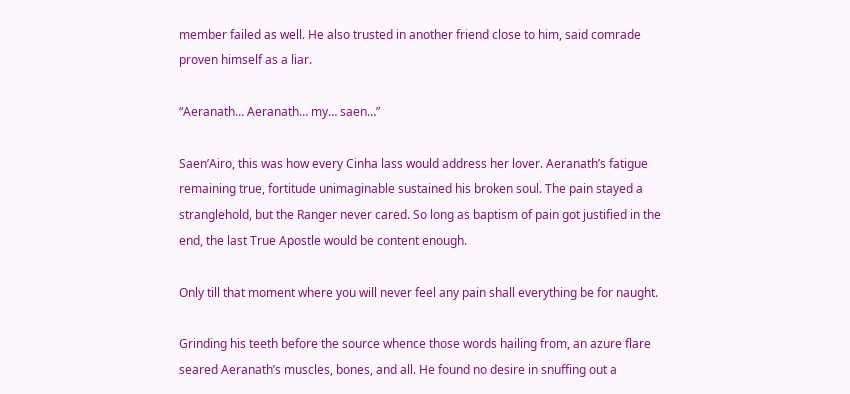member failed as well. He also trusted in another friend close to him, said comrade proven himself as a liar.

“Aeranath… Aeranath… my… saen…”

Saen’Airo, this was how every Cinha lass would address her lover. Aeranath’s fatigue remaining true, fortitude unimaginable sustained his broken soul. The pain stayed a stranglehold, but the Ranger never cared. So long as baptism of pain got justified in the end, the last True Apostle would be content enough.

Only till that moment where you will never feel any pain shall everything be for naught.

Grinding his teeth before the source whence those words hailing from, an azure flare seared Aeranath’s muscles, bones, and all. He found no desire in snuffing out a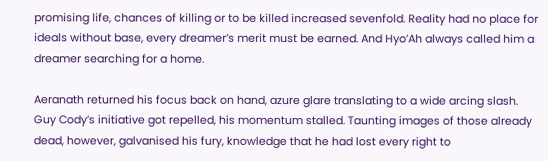promising life, chances of killing or to be killed increased sevenfold. Reality had no place for ideals without base, every dreamer’s merit must be earned. And Hyo’Ah always called him a dreamer searching for a home.

Aeranath returned his focus back on hand, azure glare translating to a wide arcing slash. Guy Cody’s initiative got repelled, his momentum stalled. Taunting images of those already dead, however, galvanised his fury, knowledge that he had lost every right to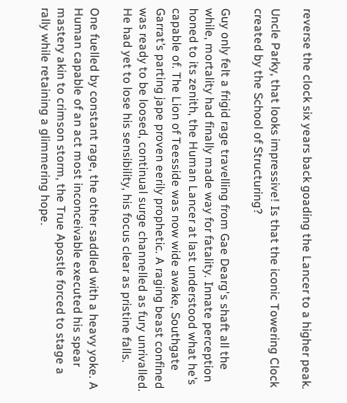reverse the clock six years back goading the Lancer to a higher peak.

Uncle Parky, that looks impressive! Is that the iconic Towering Clock created by the School of Structuring?

Guy only felt a frigid rage travelling from Gae Dearg's shaft all the while, mortality had finally made way for fatality. Innate perception honed to its zenith, the Human Lancer at last understood what he’s capable of. The Lion of Teesside was now wide awake, Southgate Garrat’s parting jape proven eerily prophetic. A raging beast confined was ready to be loosed, continual surge channelled as fury unrivalled. He had yet to lose his sensibility, his focus clear as pristine falls.

One fuelled by constant rage, the other saddled with a heavy yoke. A Human capable of an act most inconceivable executed his spear mastery akin to crimson storm, the True Apostle forced to stage a rally while retaining a glimmering hope.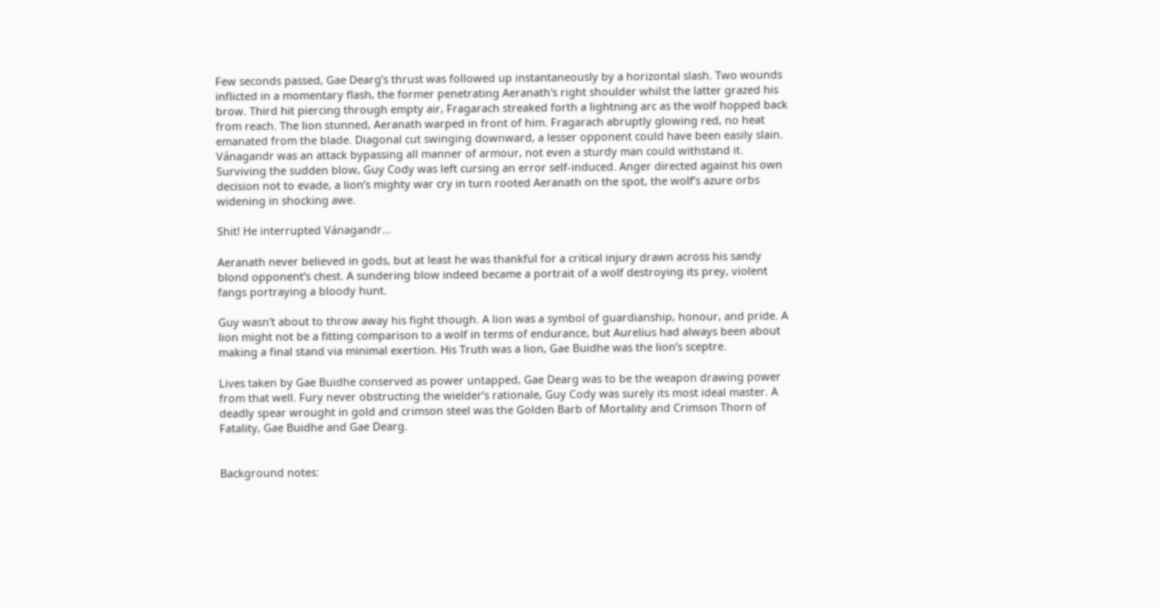Few seconds passed, Gae Dearg’s thrust was followed up instantaneously by a horizontal slash. Two wounds inflicted in a momentary flash, the former penetrating Aeranath's right shoulder whilst the latter grazed his brow. Third hit piercing through empty air, Fragarach streaked forth a lightning arc as the wolf hopped back from reach. The lion stunned, Aeranath warped in front of him. Fragarach abruptly glowing red, no heat emanated from the blade. Diagonal cut swinging downward, a lesser opponent could have been easily slain. Vánagandr was an attack bypassing all manner of armour, not even a sturdy man could withstand it. Surviving the sudden blow, Guy Cody was left cursing an error self-induced. Anger directed against his own decision not to evade, a lion’s mighty war cry in turn rooted Aeranath on the spot, the wolf’s azure orbs widening in shocking awe.

Shit! He interrupted Vánagandr...

Aeranath never believed in gods, but at least he was thankful for a critical injury drawn across his sandy blond opponent’s chest. A sundering blow indeed became a portrait of a wolf destroying its prey, violent fangs portraying a bloody hunt.

Guy wasn't about to throw away his fight though. A lion was a symbol of guardianship, honour, and pride. A lion might not be a fitting comparison to a wolf in terms of endurance, but Aurelius had always been about making a final stand via minimal exertion. His Truth was a lion, Gae Buidhe was the lion’s sceptre.

Lives taken by Gae Buidhe conserved as power untapped, Gae Dearg was to be the weapon drawing power from that well. Fury never obstructing the wielder’s rationale, Guy Cody was surely its most ideal master. A deadly spear wrought in gold and crimson steel was the Golden Barb of Mortality and Crimson Thorn of Fatality, Gae Buidhe and Gae Dearg.


Background notes: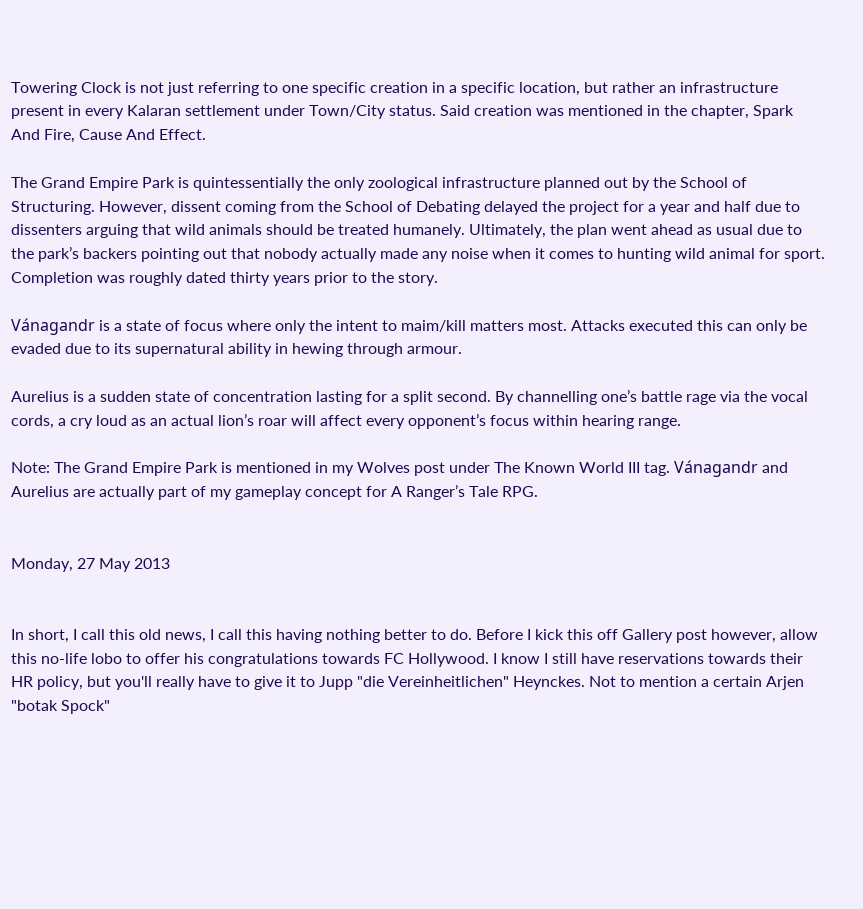Towering Clock is not just referring to one specific creation in a specific location, but rather an infrastructure present in every Kalaran settlement under Town/City status. Said creation was mentioned in the chapter, Spark And Fire, Cause And Effect.

The Grand Empire Park is quintessentially the only zoological infrastructure planned out by the School of Structuring. However, dissent coming from the School of Debating delayed the project for a year and half due to dissenters arguing that wild animals should be treated humanely. Ultimately, the plan went ahead as usual due to the park’s backers pointing out that nobody actually made any noise when it comes to hunting wild animal for sport. Completion was roughly dated thirty years prior to the story.

Vánagandr is a state of focus where only the intent to maim/kill matters most. Attacks executed this can only be evaded due to its supernatural ability in hewing through armour.

Aurelius is a sudden state of concentration lasting for a split second. By channelling one’s battle rage via the vocal cords, a cry loud as an actual lion’s roar will affect every opponent’s focus within hearing range.

Note: The Grand Empire Park is mentioned in my Wolves post under The Known World III tag. Vánagandr and Aurelius are actually part of my gameplay concept for A Ranger’s Tale RPG.


Monday, 27 May 2013


In short, I call this old news, I call this having nothing better to do. Before I kick this off Gallery post however, allow this no-life lobo to offer his congratulations towards FC Hollywood. I know I still have reservations towards their HR policy, but you'll really have to give it to Jupp "die Vereinheitlichen" Heynckes. Not to mention a certain Arjen "botak Spock"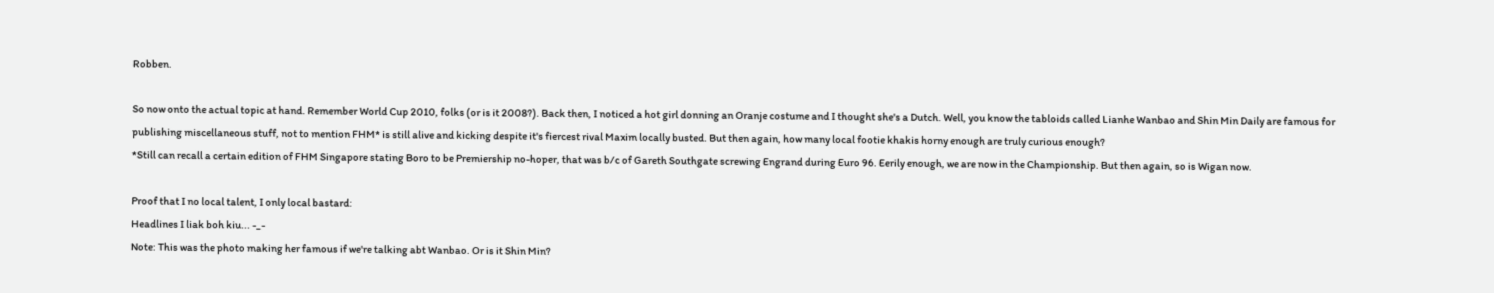Robben.

So now onto the actual topic at hand. Remember World Cup 2010, folks (or is it 2008?). Back then, I noticed a hot girl donning an Oranje costume and I thought she's a Dutch. Well, you know the tabloids called Lianhe Wanbao and Shin Min Daily are famous for publishing miscellaneous stuff, not to mention FHM* is still alive and kicking despite it's fiercest rival Maxim locally busted. But then again, how many local footie khakis horny enough are truly curious enough?
*Still can recall a certain edition of FHM Singapore stating Boro to be Premiership no-hoper, that was b/c of Gareth Southgate screwing Engrand during Euro 96. Eerily enough, we are now in the Championship. But then again, so is Wigan now.

Proof that I no local talent, I only local bastard:
Headlines I liak boh kiu... -_-
Note: This was the photo making her famous if we're talking abt Wanbao. Or is it Shin Min?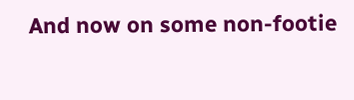And now on some non-footie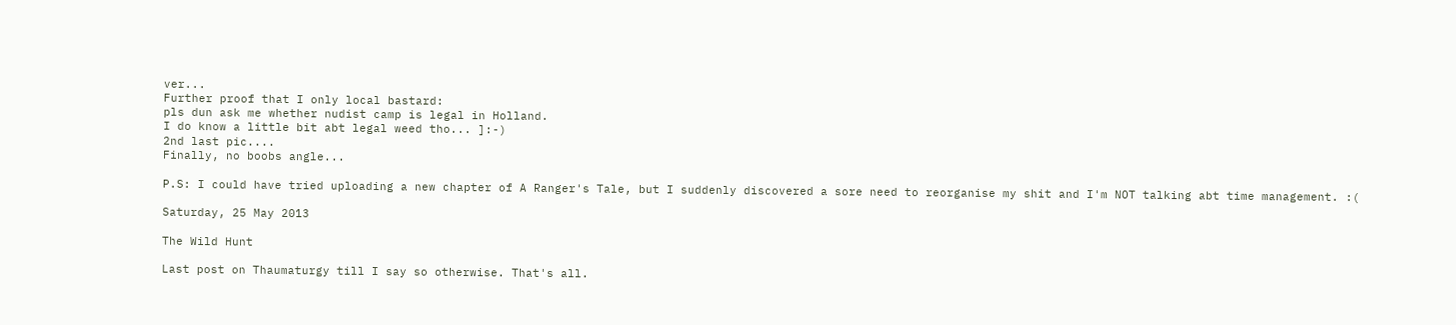ver...
Further proof that I only local bastard:
pls dun ask me whether nudist camp is legal in Holland.
I do know a little bit abt legal weed tho... ]:-)
2nd last pic....
Finally, no boobs angle...

P.S: I could have tried uploading a new chapter of A Ranger's Tale, but I suddenly discovered a sore need to reorganise my shit and I'm NOT talking abt time management. :(

Saturday, 25 May 2013

The Wild Hunt

Last post on Thaumaturgy till I say so otherwise. That's all.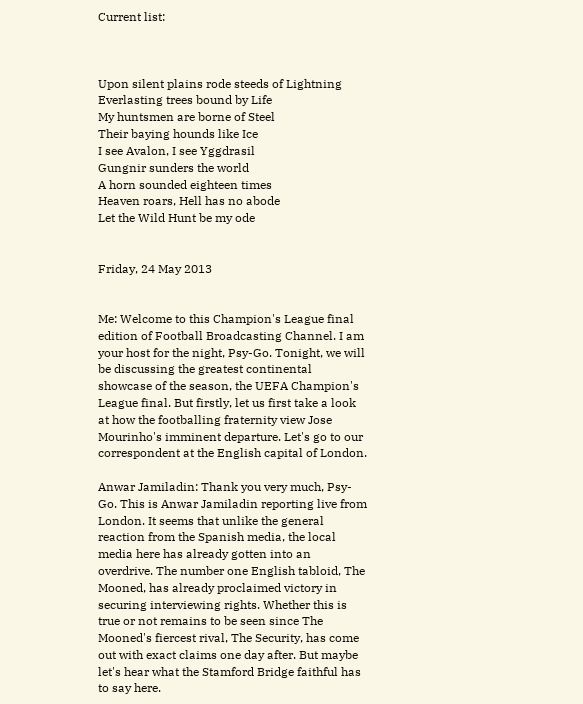Current list:



Upon silent plains rode steeds of Lightning
Everlasting trees bound by Life
My huntsmen are borne of Steel
Their baying hounds like Ice
I see Avalon, I see Yggdrasil
Gungnir sunders the world
A horn sounded eighteen times
Heaven roars, Hell has no abode
Let the Wild Hunt be my ode


Friday, 24 May 2013


Me: Welcome to this Champion's League final edition of Football Broadcasting Channel. I am your host for the night, Psy-Go. Tonight, we will be discussing the greatest continental showcase of the season, the UEFA Champion's League final. But firstly, let us first take a look at how the footballing fraternity view Jose Mourinho's imminent departure. Let's go to our correspondent at the English capital of London.

Anwar Jamiladin: Thank you very much, Psy-Go. This is Anwar Jamiladin reporting live from London. It seems that unlike the general reaction from the Spanish media, the local media here has already gotten into an overdrive. The number one English tabloid, The Mooned, has already proclaimed victory in securing interviewing rights. Whether this is true or not remains to be seen since The Mooned's fiercest rival, The Security, has come out with exact claims one day after. But maybe let's hear what the Stamford Bridge faithful has to say here.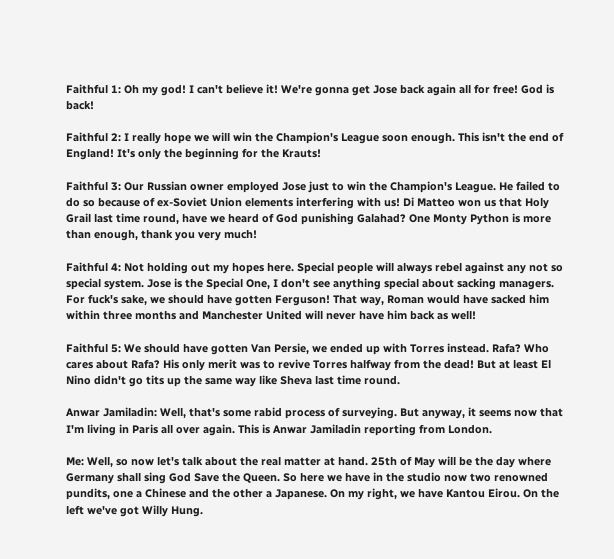Faithful 1: Oh my god! I can't believe it! We're gonna get Jose back again all for free! God is back!

Faithful 2: I really hope we will win the Champion's League soon enough. This isn't the end of England! It's only the beginning for the Krauts!

Faithful 3: Our Russian owner employed Jose just to win the Champion's League. He failed to do so because of ex-Soviet Union elements interfering with us! Di Matteo won us that Holy Grail last time round, have we heard of God punishing Galahad? One Monty Python is more than enough, thank you very much!

Faithful 4: Not holding out my hopes here. Special people will always rebel against any not so special system. Jose is the Special One, I don't see anything special about sacking managers. For fuck's sake, we should have gotten Ferguson! That way, Roman would have sacked him within three months and Manchester United will never have him back as well!

Faithful 5: We should have gotten Van Persie, we ended up with Torres instead. Rafa? Who cares about Rafa? His only merit was to revive Torres halfway from the dead! But at least El Nino didn't go tits up the same way like Sheva last time round.

Anwar Jamiladin: Well, that's some rabid process of surveying. But anyway, it seems now that I'm living in Paris all over again. This is Anwar Jamiladin reporting from London.

Me: Well, so now let's talk about the real matter at hand. 25th of May will be the day where Germany shall sing God Save the Queen. So here we have in the studio now two renowned pundits, one a Chinese and the other a Japanese. On my right, we have Kantou Eirou. On the left we've got Willy Hung.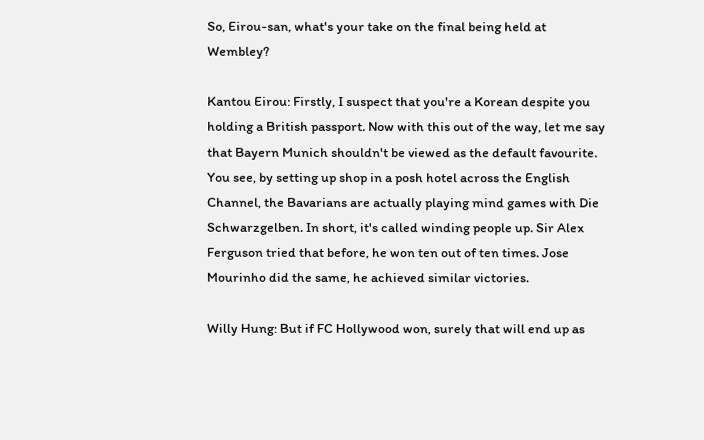So, Eirou-san, what's your take on the final being held at Wembley?

Kantou Eirou: Firstly, I suspect that you're a Korean despite you holding a British passport. Now with this out of the way, let me say that Bayern Munich shouldn't be viewed as the default favourite. You see, by setting up shop in a posh hotel across the English Channel, the Bavarians are actually playing mind games with Die Schwarzgelben. In short, it's called winding people up. Sir Alex Ferguson tried that before, he won ten out of ten times. Jose Mourinho did the same, he achieved similar victories.

Willy Hung: But if FC Hollywood won, surely that will end up as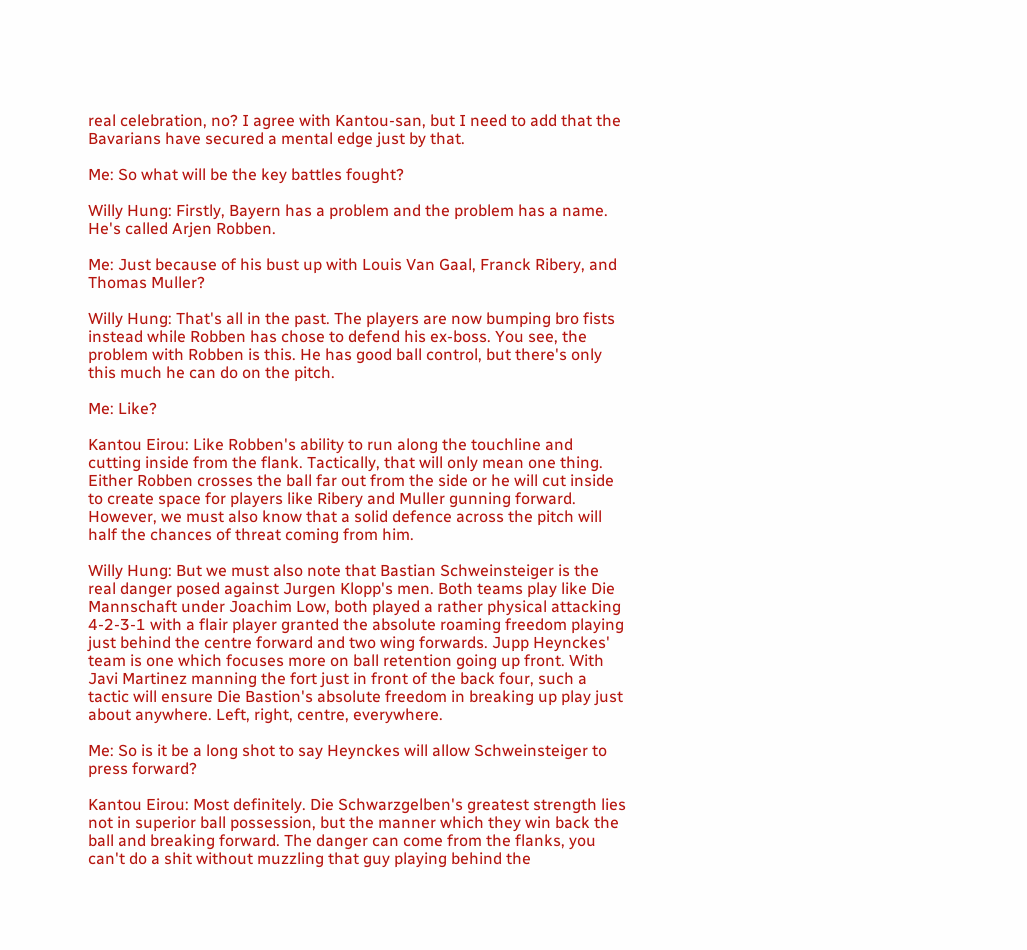real celebration, no? I agree with Kantou-san, but I need to add that the Bavarians have secured a mental edge just by that.

Me: So what will be the key battles fought?

Willy Hung: Firstly, Bayern has a problem and the problem has a name. He's called Arjen Robben.

Me: Just because of his bust up with Louis Van Gaal, Franck Ribery, and Thomas Muller?

Willy Hung: That's all in the past. The players are now bumping bro fists instead while Robben has chose to defend his ex-boss. You see, the problem with Robben is this. He has good ball control, but there's only this much he can do on the pitch.

Me: Like?

Kantou Eirou: Like Robben's ability to run along the touchline and cutting inside from the flank. Tactically, that will only mean one thing. Either Robben crosses the ball far out from the side or he will cut inside to create space for players like Ribery and Muller gunning forward. However, we must also know that a solid defence across the pitch will half the chances of threat coming from him.

Willy Hung: But we must also note that Bastian Schweinsteiger is the real danger posed against Jurgen Klopp's men. Both teams play like Die Mannschaft under Joachim Low, both played a rather physical attacking 4-2-3-1 with a flair player granted the absolute roaming freedom playing just behind the centre forward and two wing forwards. Jupp Heynckes' team is one which focuses more on ball retention going up front. With Javi Martinez manning the fort just in front of the back four, such a tactic will ensure Die Bastion's absolute freedom in breaking up play just about anywhere. Left, right, centre, everywhere.

Me: So is it be a long shot to say Heynckes will allow Schweinsteiger to press forward?

Kantou Eirou: Most definitely. Die Schwarzgelben's greatest strength lies not in superior ball possession, but the manner which they win back the ball and breaking forward. The danger can come from the flanks, you can't do a shit without muzzling that guy playing behind the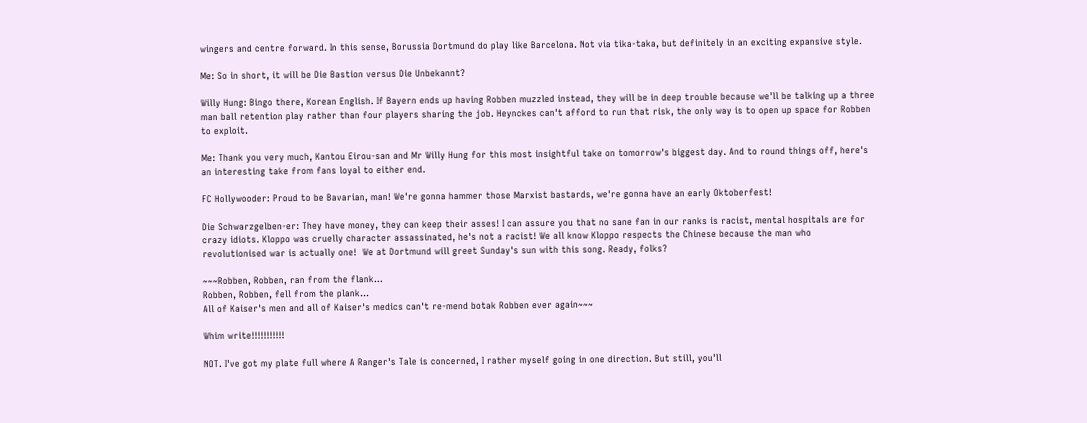wingers and centre forward. In this sense, Borussia Dortmund do play like Barcelona. Not via tika-taka, but definitely in an exciting expansive style.

Me: So in short, it will be Die Bastion versus Die Unbekannt?

Willy Hung: Bingo there, Korean English. If Bayern ends up having Robben muzzled instead, they will be in deep trouble because we'll be talking up a three man ball retention play rather than four players sharing the job. Heynckes can't afford to run that risk, the only way is to open up space for Robben to exploit.

Me: Thank you very much, Kantou Eirou-san and Mr Willy Hung for this most insightful take on tomorrow's biggest day. And to round things off, here's an interesting take from fans loyal to either end.

FC Hollywooder: Proud to be Bavarian, man! We're gonna hammer those Marxist bastards, we're gonna have an early Oktoberfest!

Die Schwarzgelben-er: They have money, they can keep their asses! I can assure you that no sane fan in our ranks is racist, mental hospitals are for crazy idiots. Kloppo was cruelly character assassinated, he's not a racist! We all know Kloppo respects the Chinese because the man who revolutionised war is actually one!  We at Dortmund will greet Sunday's sun with this song. Ready, folks?

~~~Robben, Robben, ran from the flank...
Robben, Robben, fell from the plank...
All of Kaiser's men and all of Kaiser's medics can't re-mend botak Robben ever again~~~

Whim write!!!!!!!!!!!

NOT. I've got my plate full where A Ranger's Tale is concerned, I rather myself going in one direction. But still, you'll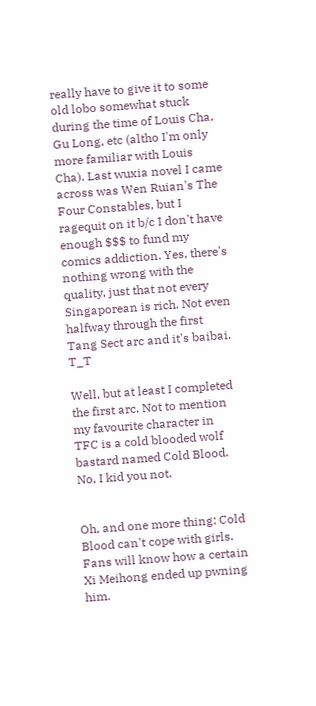really have to give it to some old lobo somewhat stuck during the time of Louis Cha, Gu Long, etc (altho I'm only more familiar with Louis Cha). Last wuxia novel I came across was Wen Ruian's The Four Constables, but I ragequit on it b/c I don't have enough $$$ to fund my comics addiction. Yes, there's nothing wrong with the quality, just that not every Singaporean is rich. Not even halfway through the first Tang Sect arc and it's baibai. T_T

Well, but at least I completed the first arc. Not to mention my favourite character in TFC is a cold blooded wolf bastard named Cold Blood. No, I kid you not.


Oh, and one more thing: Cold Blood can't cope with girls.
Fans will know how a certain Xi Meihong ended up pwning him.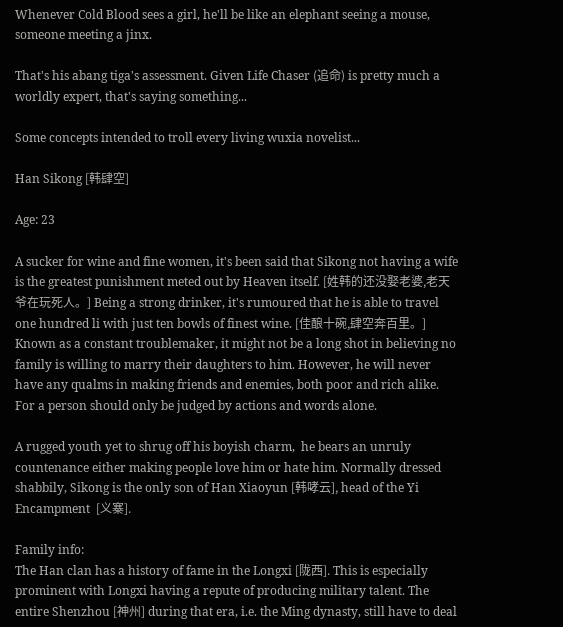Whenever Cold Blood sees a girl, he'll be like an elephant seeing a mouse, someone meeting a jinx.

That's his abang tiga's assessment. Given Life Chaser (追命) is pretty much a worldly expert, that's saying something...

Some concepts intended to troll every living wuxia novelist...

Han Sikong [韩肆空]

Age: 23

A sucker for wine and fine women, it's been said that Sikong not having a wife is the greatest punishment meted out by Heaven itself. [姓韩的还没娶老婆,老天爷在玩死人。] Being a strong drinker, it's rumoured that he is able to travel one hundred li with just ten bowls of finest wine. [佳酿十碗,肆空奔百里。] Known as a constant troublemaker, it might not be a long shot in believing no family is willing to marry their daughters to him. However, he will never have any qualms in making friends and enemies, both poor and rich alike. For a person should only be judged by actions and words alone.

A rugged youth yet to shrug off his boyish charm,  he bears an unruly countenance either making people love him or hate him. Normally dressed shabbily, Sikong is the only son of Han Xiaoyun [韩哮云], head of the Yi Encampment  [义寨].

Family info:
The Han clan has a history of fame in the Longxi [陇西]. This is especially prominent with Longxi having a repute of producing military talent. The entire Shenzhou [神州] during that era, i.e. the Ming dynasty, still have to deal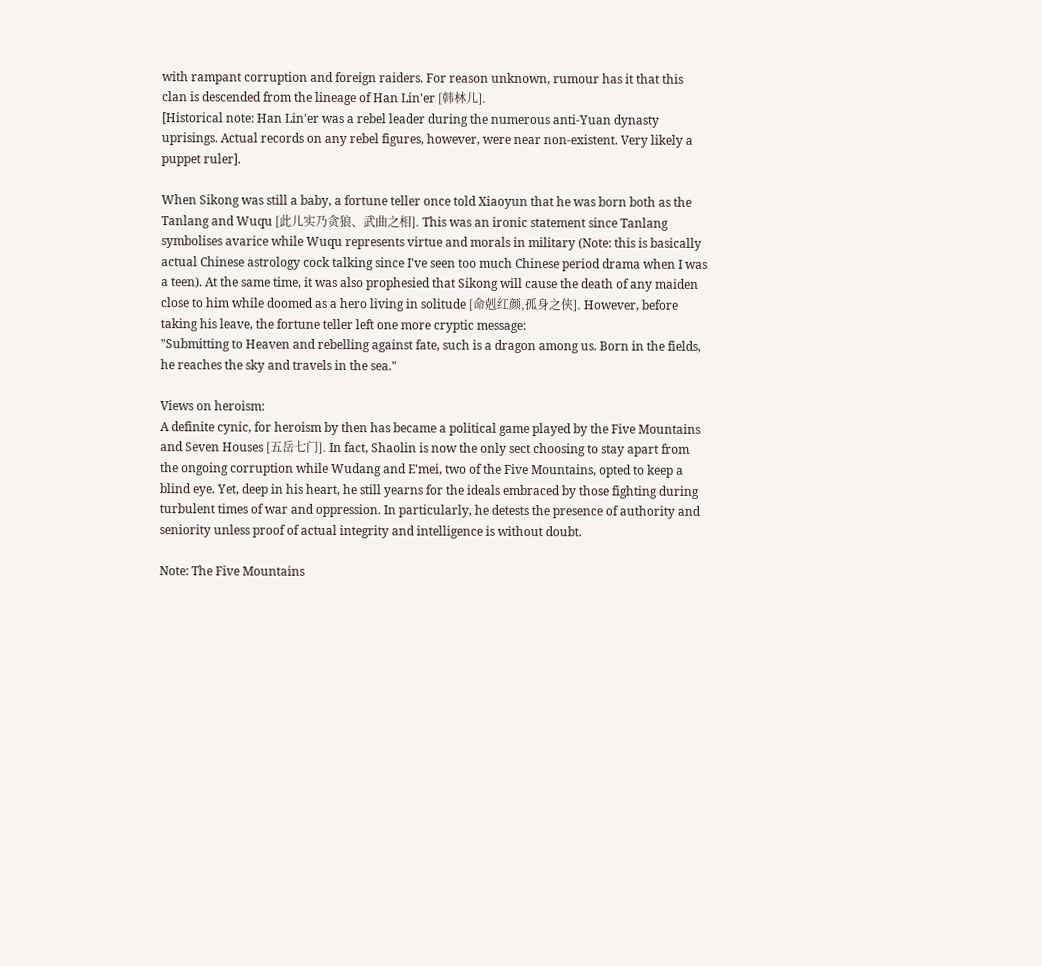with rampant corruption and foreign raiders. For reason unknown, rumour has it that this clan is descended from the lineage of Han Lin'er [韩林儿].
[Historical note: Han Lin'er was a rebel leader during the numerous anti-Yuan dynasty uprisings. Actual records on any rebel figures, however, were near non-existent. Very likely a puppet ruler].

When Sikong was still a baby, a fortune teller once told Xiaoyun that he was born both as the Tanlang and Wuqu [此儿实乃贪狼、武曲之相]. This was an ironic statement since Tanlang symbolises avarice while Wuqu represents virtue and morals in military (Note: this is basically actual Chinese astrology cock talking since I've seen too much Chinese period drama when I was a teen). At the same time, it was also prophesied that Sikong will cause the death of any maiden close to him while doomed as a hero living in solitude [命剋红颜,孤身之侠]. However, before taking his leave, the fortune teller left one more cryptic message:
"Submitting to Heaven and rebelling against fate, such is a dragon among us. Born in the fields, he reaches the sky and travels in the sea."

Views on heroism:
A definite cynic, for heroism by then has became a political game played by the Five Mountains and Seven Houses [五岳七门]. In fact, Shaolin is now the only sect choosing to stay apart from the ongoing corruption while Wudang and E'mei, two of the Five Mountains, opted to keep a blind eye. Yet, deep in his heart, he still yearns for the ideals embraced by those fighting during turbulent times of war and oppression. In particularly, he detests the presence of authority and seniority unless proof of actual integrity and intelligence is without doubt.

Note: The Five Mountains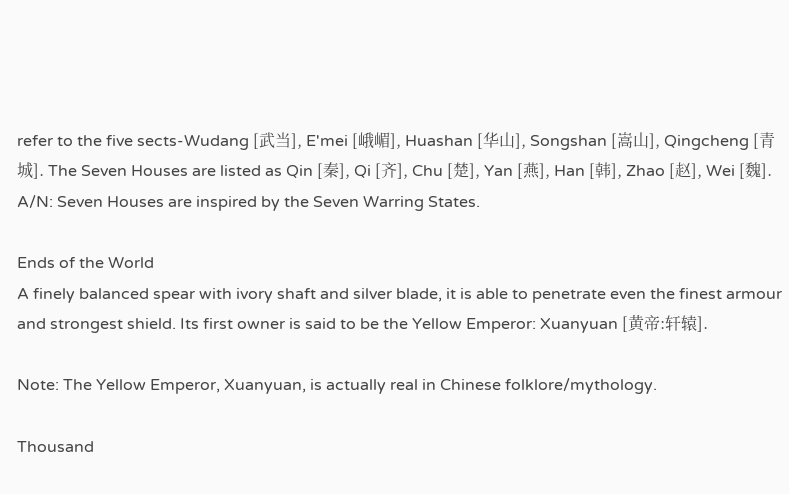refer to the five sects-Wudang [武当], E'mei [峨嵋], Huashan [华山], Songshan [嵩山], Qingcheng [青城]. The Seven Houses are listed as Qin [秦], Qi [齐], Chu [楚], Yan [燕], Han [韩], Zhao [赵], Wei [魏].
A/N: Seven Houses are inspired by the Seven Warring States.

Ends of the World
A finely balanced spear with ivory shaft and silver blade, it is able to penetrate even the finest armour and strongest shield. Its first owner is said to be the Yellow Emperor: Xuanyuan [黄帝:轩辕].

Note: The Yellow Emperor, Xuanyuan, is actually real in Chinese folklore/mythology.

Thousand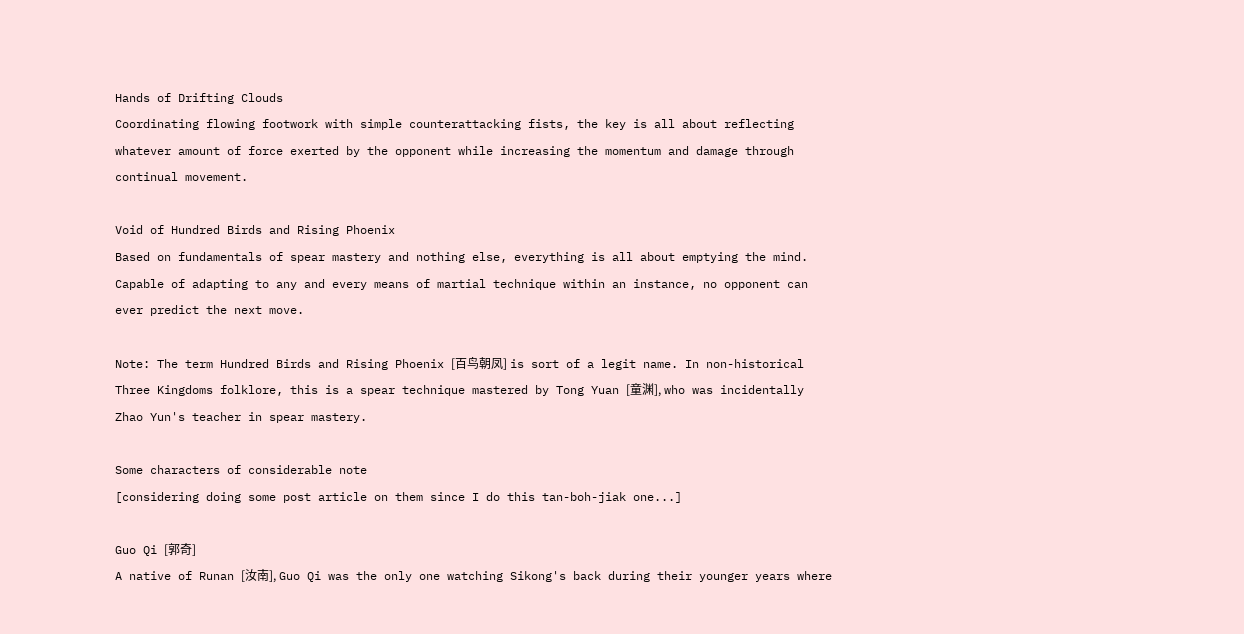Hands of Drifting Clouds
Coordinating flowing footwork with simple counterattacking fists, the key is all about reflecting whatever amount of force exerted by the opponent while increasing the momentum and damage through continual movement.

Void of Hundred Birds and Rising Phoenix
Based on fundamentals of spear mastery and nothing else, everything is all about emptying the mind. Capable of adapting to any and every means of martial technique within an instance, no opponent can ever predict the next move.

Note: The term Hundred Birds and Rising Phoenix [百鸟朝凤] is sort of a legit name. In non-historical Three Kingdoms folklore, this is a spear technique mastered by Tong Yuan [童渊], who was incidentally Zhao Yun's teacher in spear mastery.

Some characters of considerable note
[considering doing some post article on them since I do this tan-boh-jiak one...]

Guo Qi [郭奇]
A native of Runan [汝南], Guo Qi was the only one watching Sikong's back during their younger years where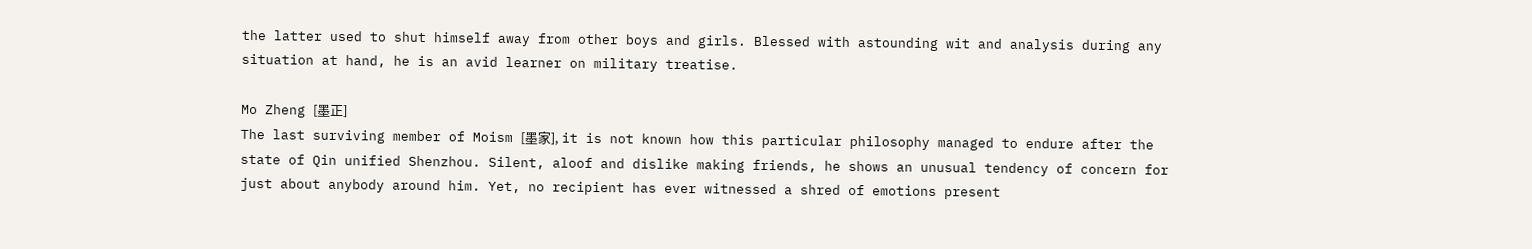the latter used to shut himself away from other boys and girls. Blessed with astounding wit and analysis during any situation at hand, he is an avid learner on military treatise.

Mo Zheng [墨正]
The last surviving member of Moism [墨家], it is not known how this particular philosophy managed to endure after the state of Qin unified Shenzhou. Silent, aloof and dislike making friends, he shows an unusual tendency of concern for just about anybody around him. Yet, no recipient has ever witnessed a shred of emotions present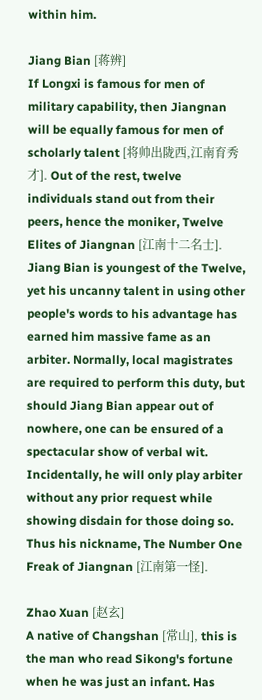within him.

Jiang Bian [蒋辨]
If Longxi is famous for men of military capability, then Jiangnan will be equally famous for men of scholarly talent [将帅出陇西,江南育秀才]. Out of the rest, twelve individuals stand out from their peers, hence the moniker, Twelve Elites of Jiangnan [江南十二名士]. Jiang Bian is youngest of the Twelve, yet his uncanny talent in using other people's words to his advantage has earned him massive fame as an arbiter. Normally, local magistrates are required to perform this duty, but should Jiang Bian appear out of nowhere, one can be ensured of a spectacular show of verbal wit. Incidentally, he will only play arbiter without any prior request while showing disdain for those doing so. Thus his nickname, The Number One Freak of Jiangnan [江南第一怪].

Zhao Xuan [赵玄]
A native of Changshan [常山], this is the man who read Sikong's fortune when he was just an infant. Has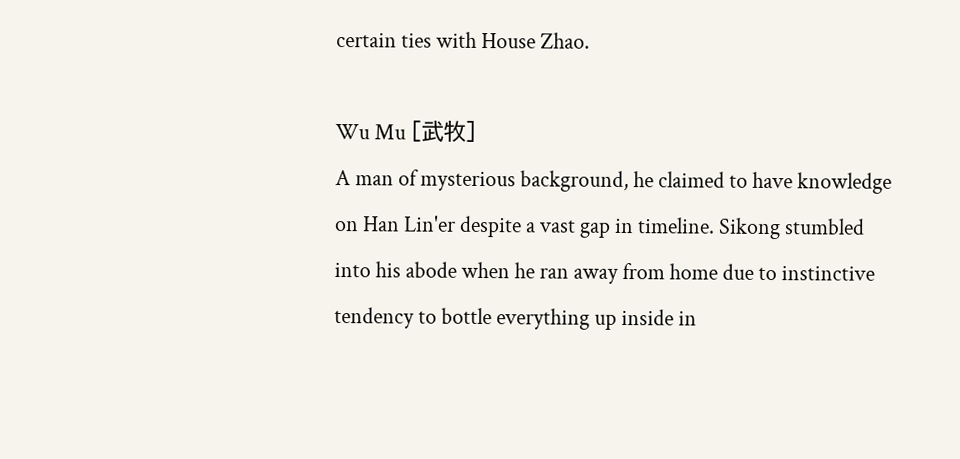certain ties with House Zhao.

Wu Mu [武牧]
A man of mysterious background, he claimed to have knowledge on Han Lin'er despite a vast gap in timeline. Sikong stumbled into his abode when he ran away from home due to instinctive tendency to bottle everything up inside in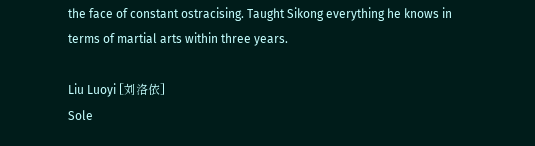the face of constant ostracising. Taught Sikong everything he knows in terms of martial arts within three years.

Liu Luoyi [刘洛依]
Sole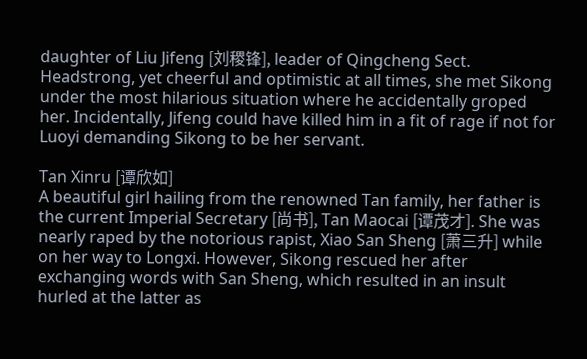daughter of Liu Jifeng [刘稷锋], leader of Qingcheng Sect. Headstrong, yet cheerful and optimistic at all times, she met Sikong under the most hilarious situation where he accidentally groped her. Incidentally, Jifeng could have killed him in a fit of rage if not for Luoyi demanding Sikong to be her servant.

Tan Xinru [谭欣如]
A beautiful girl hailing from the renowned Tan family, her father is the current Imperial Secretary [尚书], Tan Maocai [谭茂才]. She was nearly raped by the notorious rapist, Xiao San Sheng [萧三升] while on her way to Longxi. However, Sikong rescued her after exchanging words with San Sheng, which resulted in an insult hurled at the latter as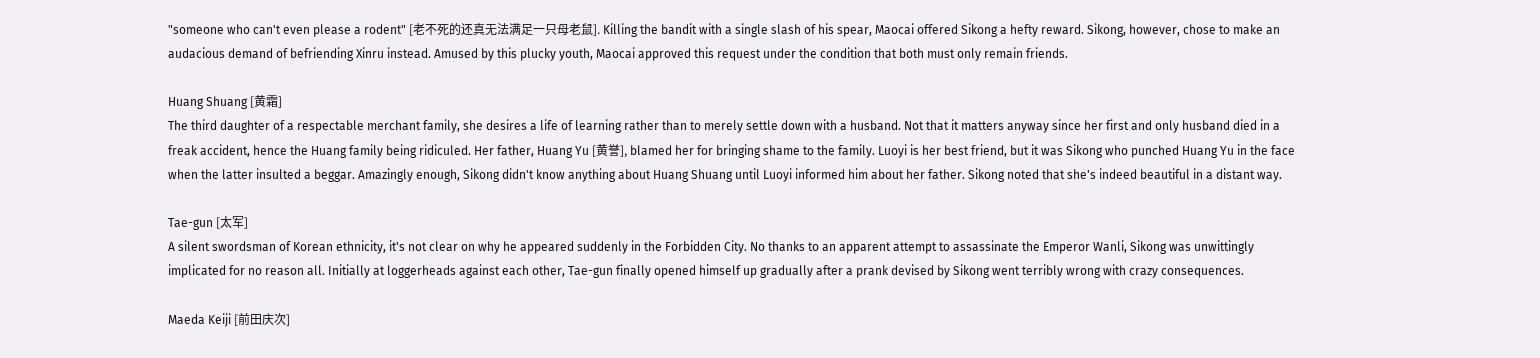"someone who can't even please a rodent" [老不死的还真无法满足一只母老鼠]. Killing the bandit with a single slash of his spear, Maocai offered Sikong a hefty reward. Sikong, however, chose to make an audacious demand of befriending Xinru instead. Amused by this plucky youth, Maocai approved this request under the condition that both must only remain friends.

Huang Shuang [黄霜]
The third daughter of a respectable merchant family, she desires a life of learning rather than to merely settle down with a husband. Not that it matters anyway since her first and only husband died in a freak accident, hence the Huang family being ridiculed. Her father, Huang Yu [黄誉], blamed her for bringing shame to the family. Luoyi is her best friend, but it was Sikong who punched Huang Yu in the face when the latter insulted a beggar. Amazingly enough, Sikong didn't know anything about Huang Shuang until Luoyi informed him about her father. Sikong noted that she's indeed beautiful in a distant way.

Tae-gun [太军]
A silent swordsman of Korean ethnicity, it's not clear on why he appeared suddenly in the Forbidden City. No thanks to an apparent attempt to assassinate the Emperor Wanli, Sikong was unwittingly implicated for no reason all. Initially at loggerheads against each other, Tae-gun finally opened himself up gradually after a prank devised by Sikong went terribly wrong with crazy consequences.

Maeda Keiji [前田庆次]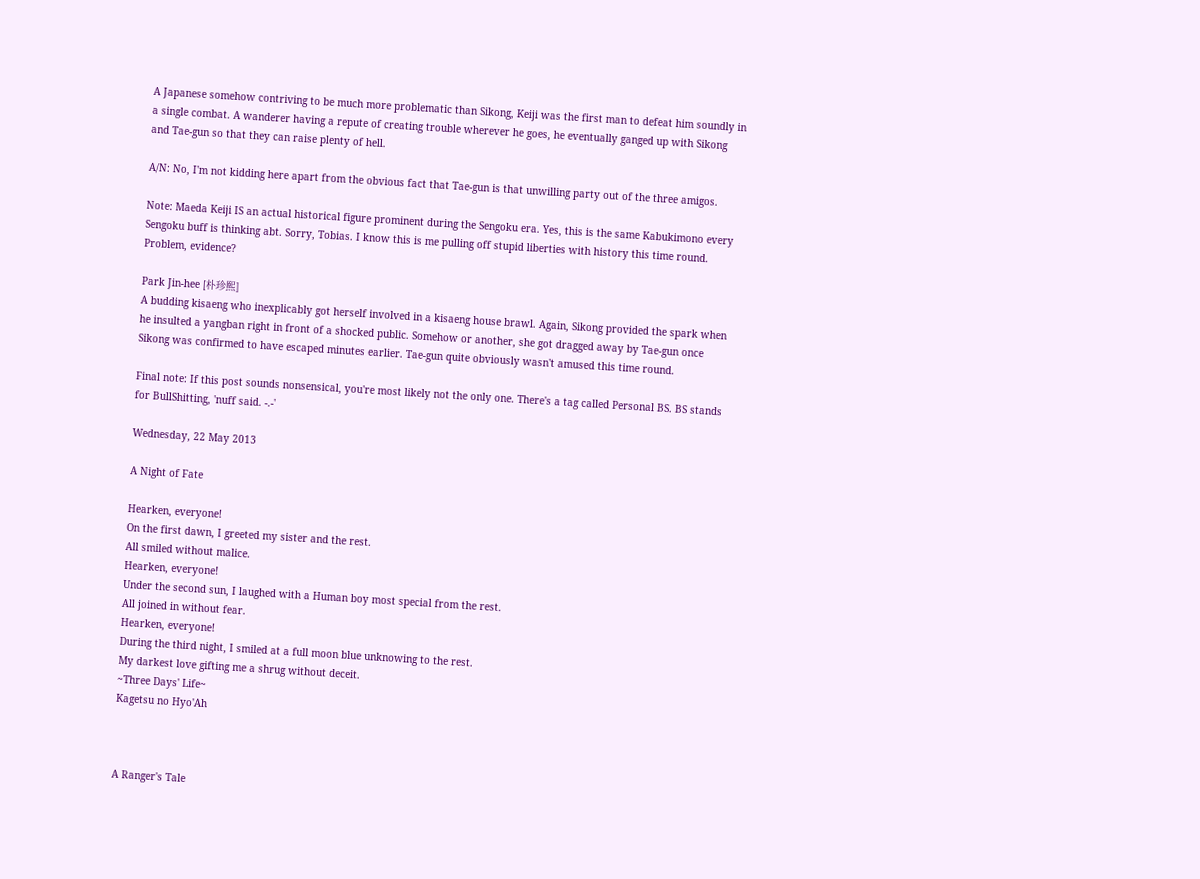A Japanese somehow contriving to be much more problematic than Sikong, Keiji was the first man to defeat him soundly in a single combat. A wanderer having a repute of creating trouble wherever he goes, he eventually ganged up with Sikong and Tae-gun so that they can raise plenty of hell.

A/N: No, I'm not kidding here apart from the obvious fact that Tae-gun is that unwilling party out of the three amigos.

Note: Maeda Keiji IS an actual historical figure prominent during the Sengoku era. Yes, this is the same Kabukimono every Sengoku buff is thinking abt. Sorry, Tobias. I know this is me pulling off stupid liberties with history this time round. Problem, evidence?

Park Jin-hee [朴珍煕]
A budding kisaeng who inexplicably got herself involved in a kisaeng house brawl. Again, Sikong provided the spark when he insulted a yangban right in front of a shocked public. Somehow or another, she got dragged away by Tae-gun once Sikong was confirmed to have escaped minutes earlier. Tae-gun quite obviously wasn't amused this time round.

Final note: If this post sounds nonsensical, you're most likely not the only one. There's a tag called Personal BS. BS stands for BullShitting, 'nuff said. -.-'

Wednesday, 22 May 2013

A Night of Fate

Hearken, everyone!
On the first dawn, I greeted my sister and the rest.
All smiled without malice.
Hearken, everyone!
Under the second sun, I laughed with a Human boy most special from the rest.
All joined in without fear.
Hearken, everyone!
During the third night, I smiled at a full moon blue unknowing to the rest.
My darkest love gifting me a shrug without deceit.
~Three Days' Life~
Kagetsu no Hyo'Ah



A Ranger's Tale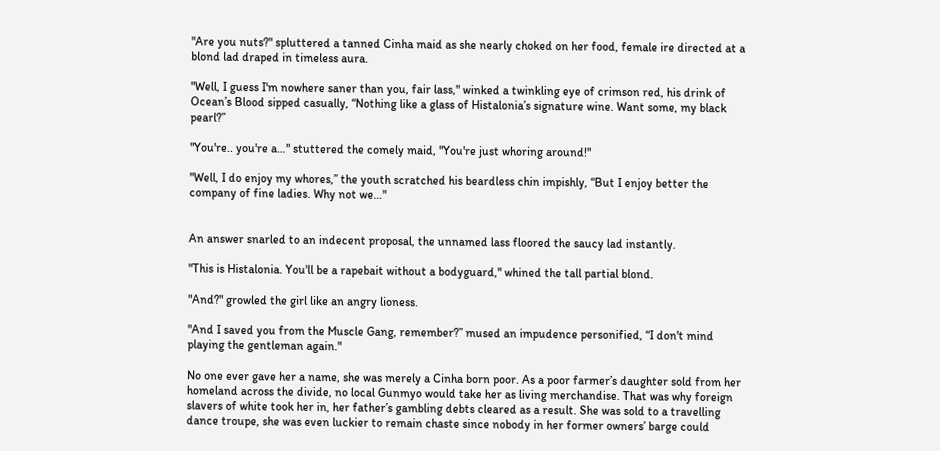"Are you nuts?" spluttered a tanned Cinha maid as she nearly choked on her food, female ire directed at a blond lad draped in timeless aura.

"Well, I guess I'm nowhere saner than you, fair lass," winked a twinkling eye of crimson red, his drink of Ocean’s Blood sipped casually, “Nothing like a glass of Histalonia’s signature wine. Want some, my black pearl?”

"You're.. you're a…" stuttered the comely maid, "You're just whoring around!"

"Well, I do enjoy my whores,” the youth scratched his beardless chin impishly, “But I enjoy better the company of fine ladies. Why not we…"


An answer snarled to an indecent proposal, the unnamed lass floored the saucy lad instantly.

"This is Histalonia. You'll be a rapebait without a bodyguard," whined the tall partial blond.

"And?" growled the girl like an angry lioness.

"And I saved you from the Muscle Gang, remember?” mused an impudence personified, “I don't mind playing the gentleman again."

No one ever gave her a name, she was merely a Cinha born poor. As a poor farmer’s daughter sold from her homeland across the divide, no local Gunmyo would take her as living merchandise. That was why foreign slavers of white took her in, her father’s gambling debts cleared as a result. She was sold to a travelling dance troupe, she was even luckier to remain chaste since nobody in her former owners’ barge could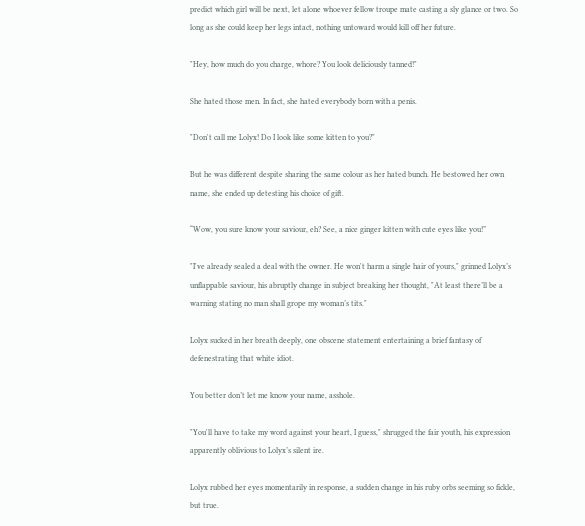predict which girl will be next, let alone whoever fellow troupe mate casting a sly glance or two. So long as she could keep her legs intact, nothing untoward would kill off her future.

"Hey, how much do you charge, whore? You look deliciously tanned!"

She hated those men. In fact, she hated everybody born with a penis.

"Don't call me Lolyx! Do I look like some kitten to you?"

But he was different despite sharing the same colour as her hated bunch. He bestowed her own name, she ended up detesting his choice of gift.

“Wow, you sure know your saviour, eh? See, a nice ginger kitten with cute eyes like you!”

"I've already sealed a deal with the owner. He won't harm a single hair of yours," grinned Lolyx’s unflappable saviour, his abruptly change in subject breaking her thought, "At least there’ll be a warning stating no man shall grope my woman’s tits."

Lolyx sucked in her breath deeply, one obscene statement entertaining a brief fantasy of defenestrating that white idiot.

You better don’t let me know your name, asshole.

"You'll have to take my word against your heart, I guess," shrugged the fair youth, his expression apparently oblivious to Lolyx’s silent ire.

Lolyx rubbed her eyes momentarily in response, a sudden change in his ruby orbs seeming so fickle, but true.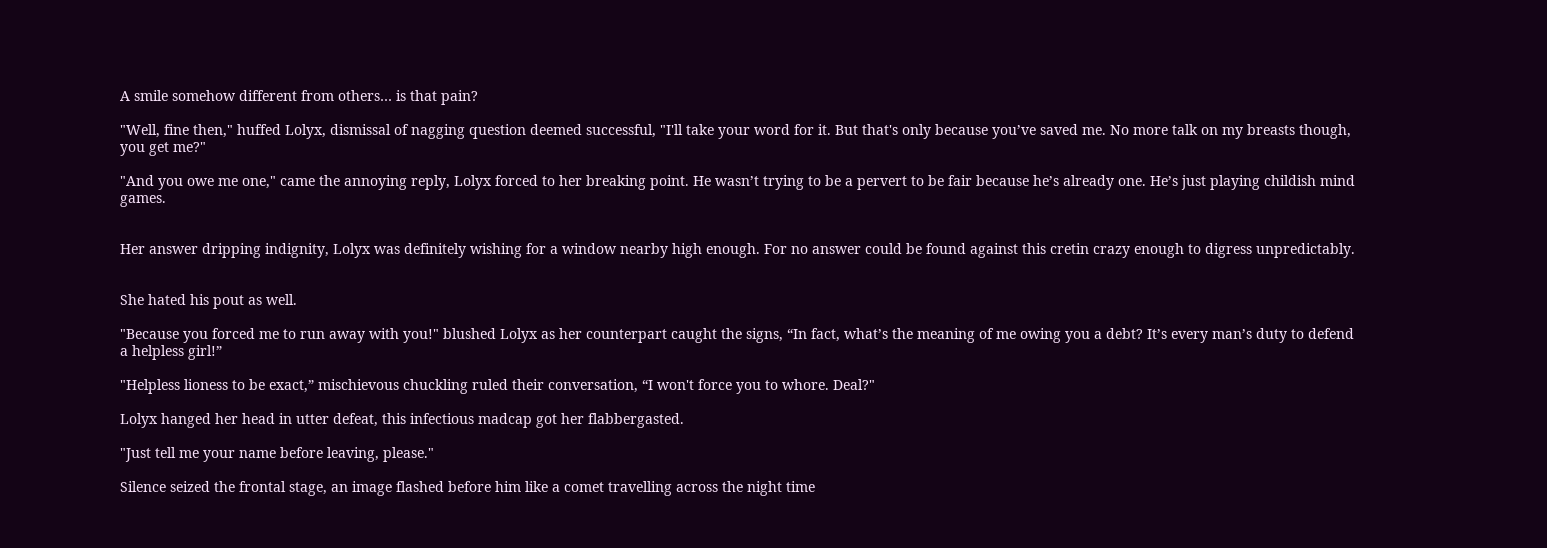A smile somehow different from others… is that pain?

"Well, fine then," huffed Lolyx, dismissal of nagging question deemed successful, "I'll take your word for it. But that's only because you’ve saved me. No more talk on my breasts though, you get me?"

"And you owe me one," came the annoying reply, Lolyx forced to her breaking point. He wasn’t trying to be a pervert to be fair because he’s already one. He’s just playing childish mind games.


Her answer dripping indignity, Lolyx was definitely wishing for a window nearby high enough. For no answer could be found against this cretin crazy enough to digress unpredictably.


She hated his pout as well.

"Because you forced me to run away with you!" blushed Lolyx as her counterpart caught the signs, “In fact, what’s the meaning of me owing you a debt? It’s every man’s duty to defend a helpless girl!”

"Helpless lioness to be exact,” mischievous chuckling ruled their conversation, “I won't force you to whore. Deal?"

Lolyx hanged her head in utter defeat, this infectious madcap got her flabbergasted.

"Just tell me your name before leaving, please."

Silence seized the frontal stage, an image flashed before him like a comet travelling across the night time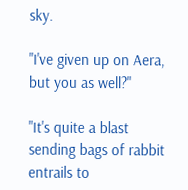sky.

"I've given up on Aera, but you as well?"

"It's quite a blast sending bags of rabbit entrails to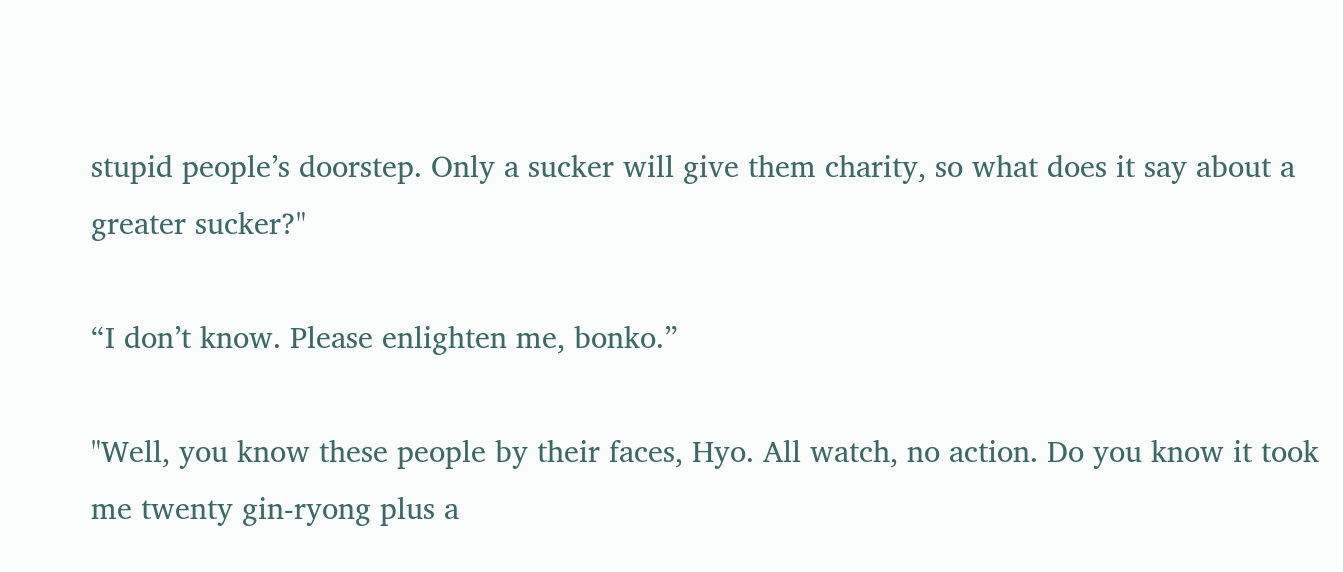stupid people’s doorstep. Only a sucker will give them charity, so what does it say about a greater sucker?"

“I don’t know. Please enlighten me, bonko.”

"Well, you know these people by their faces, Hyo. All watch, no action. Do you know it took me twenty gin-ryong plus a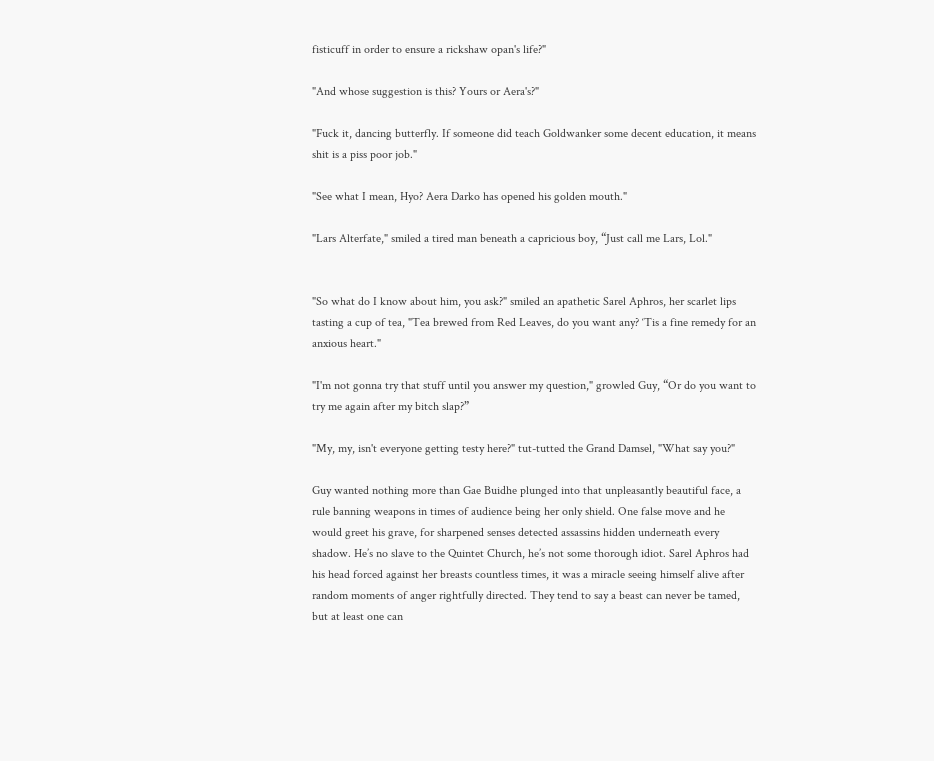fisticuff in order to ensure a rickshaw opan's life?"

"And whose suggestion is this? Yours or Aera's?"

"Fuck it, dancing butterfly. If someone did teach Goldwanker some decent education, it means shit is a piss poor job."

"See what I mean, Hyo? Aera Darko has opened his golden mouth."

"Lars Alterfate," smiled a tired man beneath a capricious boy, “Just call me Lars, Lol."


"So what do I know about him, you ask?" smiled an apathetic Sarel Aphros, her scarlet lips tasting a cup of tea, "Tea brewed from Red Leaves, do you want any? ‘Tis a fine remedy for an anxious heart."

"I'm not gonna try that stuff until you answer my question," growled Guy, “Or do you want to try me again after my bitch slap?”

"My, my, isn't everyone getting testy here?" tut-tutted the Grand Damsel, "What say you?"

Guy wanted nothing more than Gae Buidhe plunged into that unpleasantly beautiful face, a rule banning weapons in times of audience being her only shield. One false move and he would greet his grave, for sharpened senses detected assassins hidden underneath every shadow. He’s no slave to the Quintet Church, he’s not some thorough idiot. Sarel Aphros had his head forced against her breasts countless times, it was a miracle seeing himself alive after random moments of anger rightfully directed. They tend to say a beast can never be tamed, but at least one can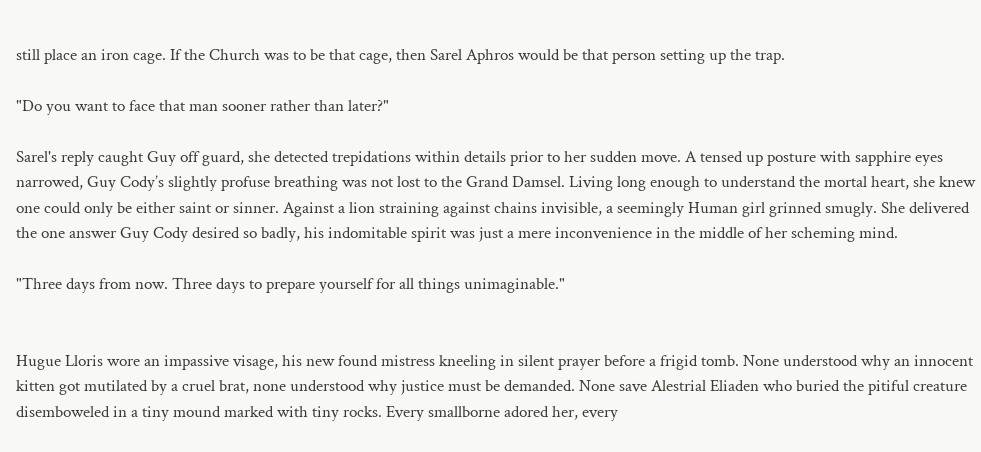still place an iron cage. If the Church was to be that cage, then Sarel Aphros would be that person setting up the trap.

"Do you want to face that man sooner rather than later?"

Sarel's reply caught Guy off guard, she detected trepidations within details prior to her sudden move. A tensed up posture with sapphire eyes narrowed, Guy Cody’s slightly profuse breathing was not lost to the Grand Damsel. Living long enough to understand the mortal heart, she knew one could only be either saint or sinner. Against a lion straining against chains invisible, a seemingly Human girl grinned smugly. She delivered the one answer Guy Cody desired so badly, his indomitable spirit was just a mere inconvenience in the middle of her scheming mind.

"Three days from now. Three days to prepare yourself for all things unimaginable."


Hugue Lloris wore an impassive visage, his new found mistress kneeling in silent prayer before a frigid tomb. None understood why an innocent kitten got mutilated by a cruel brat, none understood why justice must be demanded. None save Alestrial Eliaden who buried the pitiful creature disemboweled in a tiny mound marked with tiny rocks. Every smallborne adored her, every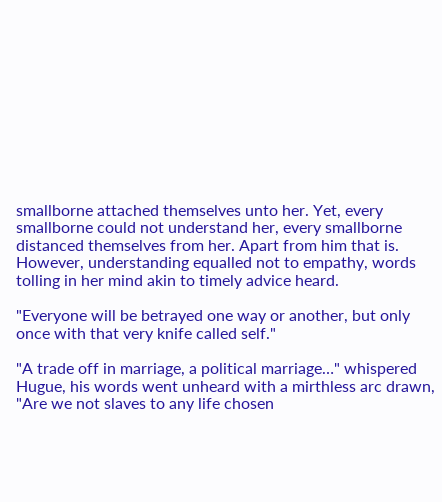smallborne attached themselves unto her. Yet, every smallborne could not understand her, every smallborne distanced themselves from her. Apart from him that is. However, understanding equalled not to empathy, words tolling in her mind akin to timely advice heard.

"Everyone will be betrayed one way or another, but only once with that very knife called self."

"A trade off in marriage, a political marriage…" whispered Hugue, his words went unheard with a mirthless arc drawn, "Are we not slaves to any life chosen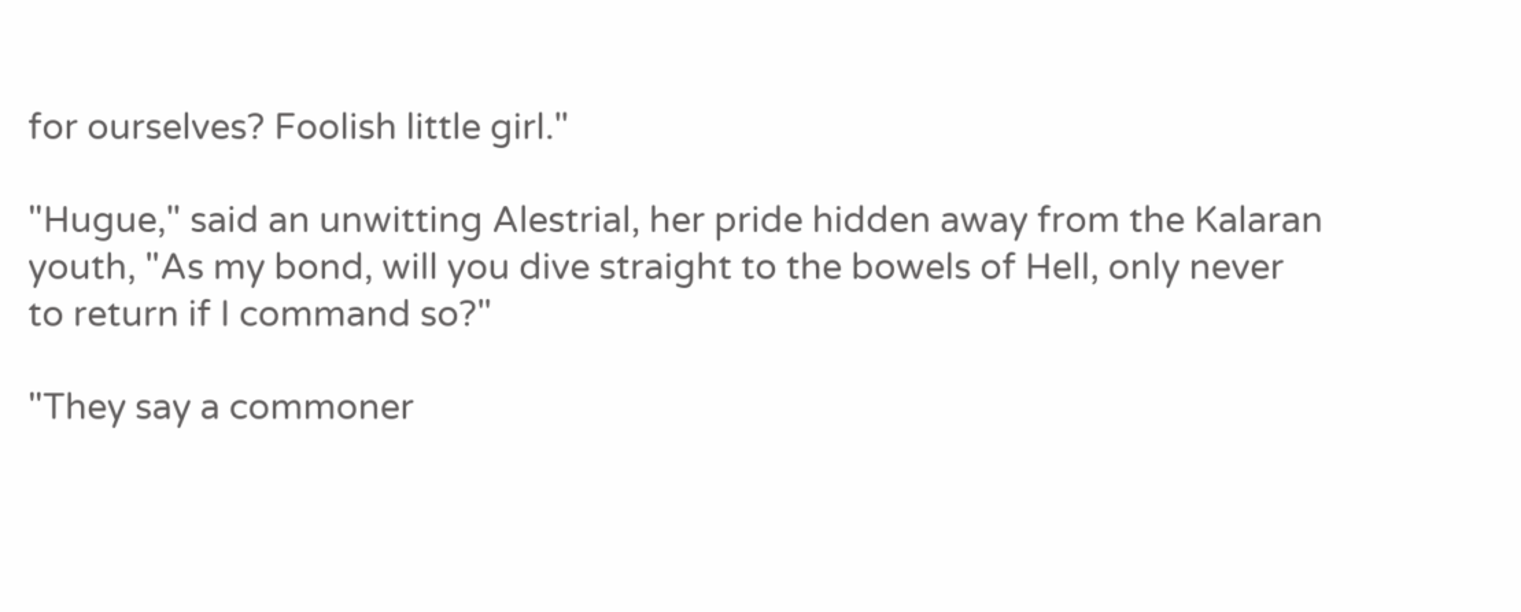for ourselves? Foolish little girl."

"Hugue," said an unwitting Alestrial, her pride hidden away from the Kalaran youth, "As my bond, will you dive straight to the bowels of Hell, only never to return if I command so?"

"They say a commoner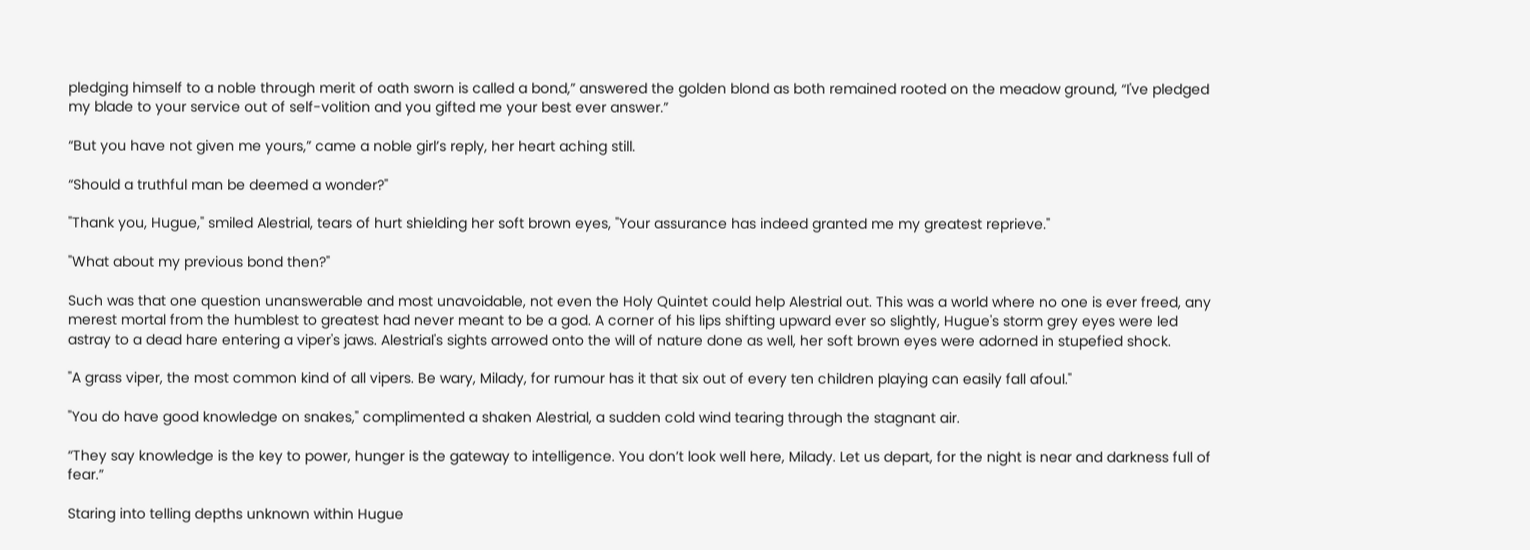pledging himself to a noble through merit of oath sworn is called a bond,” answered the golden blond as both remained rooted on the meadow ground, “I've pledged my blade to your service out of self-volition and you gifted me your best ever answer.”

“But you have not given me yours,” came a noble girl’s reply, her heart aching still.

“Should a truthful man be deemed a wonder?"

"Thank you, Hugue," smiled Alestrial, tears of hurt shielding her soft brown eyes, "Your assurance has indeed granted me my greatest reprieve."

"What about my previous bond then?"

Such was that one question unanswerable and most unavoidable, not even the Holy Quintet could help Alestrial out. This was a world where no one is ever freed, any merest mortal from the humblest to greatest had never meant to be a god. A corner of his lips shifting upward ever so slightly, Hugue's storm grey eyes were led astray to a dead hare entering a viper's jaws. Alestrial's sights arrowed onto the will of nature done as well, her soft brown eyes were adorned in stupefied shock.

"A grass viper, the most common kind of all vipers. Be wary, Milady, for rumour has it that six out of every ten children playing can easily fall afoul."

"You do have good knowledge on snakes," complimented a shaken Alestrial, a sudden cold wind tearing through the stagnant air.

“They say knowledge is the key to power, hunger is the gateway to intelligence. You don’t look well here, Milady. Let us depart, for the night is near and darkness full of fear.”

Staring into telling depths unknown within Hugue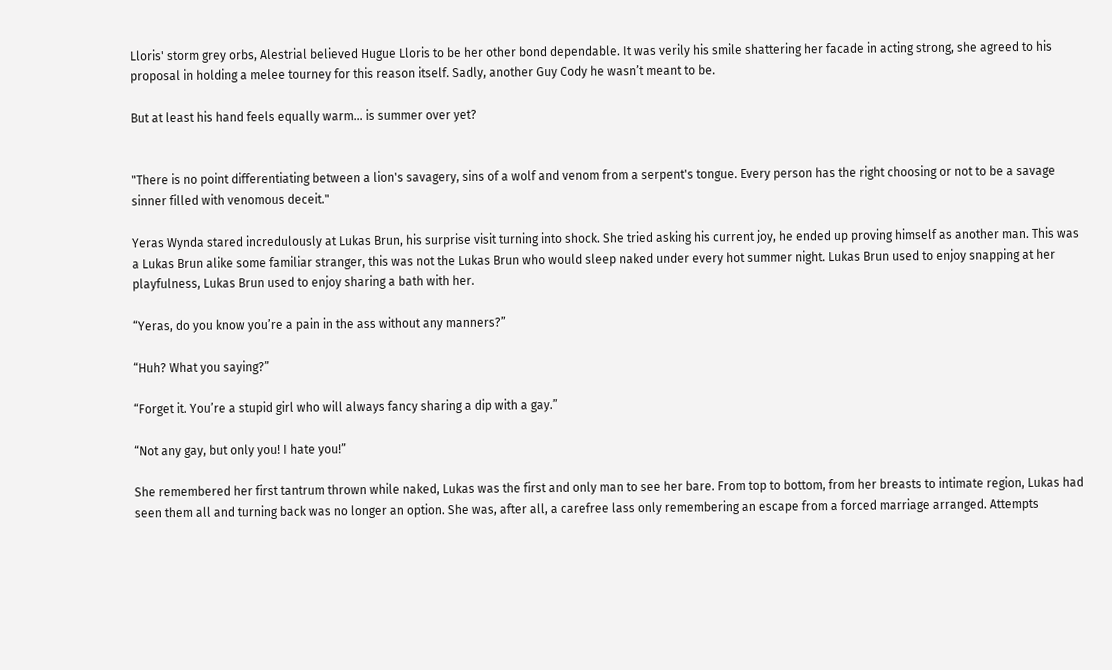Lloris' storm grey orbs, Alestrial believed Hugue Lloris to be her other bond dependable. It was verily his smile shattering her facade in acting strong, she agreed to his proposal in holding a melee tourney for this reason itself. Sadly, another Guy Cody he wasn’t meant to be.

But at least his hand feels equally warm… is summer over yet?


"There is no point differentiating between a lion's savagery, sins of a wolf and venom from a serpent's tongue. Every person has the right choosing or not to be a savage sinner filled with venomous deceit."

Yeras Wynda stared incredulously at Lukas Brun, his surprise visit turning into shock. She tried asking his current joy, he ended up proving himself as another man. This was a Lukas Brun alike some familiar stranger, this was not the Lukas Brun who would sleep naked under every hot summer night. Lukas Brun used to enjoy snapping at her playfulness, Lukas Brun used to enjoy sharing a bath with her.

“Yeras, do you know you’re a pain in the ass without any manners?”

“Huh? What you saying?”

“Forget it. You’re a stupid girl who will always fancy sharing a dip with a gay.”

“Not any gay, but only you! I hate you!”

She remembered her first tantrum thrown while naked, Lukas was the first and only man to see her bare. From top to bottom, from her breasts to intimate region, Lukas had seen them all and turning back was no longer an option. She was, after all, a carefree lass only remembering an escape from a forced marriage arranged. Attempts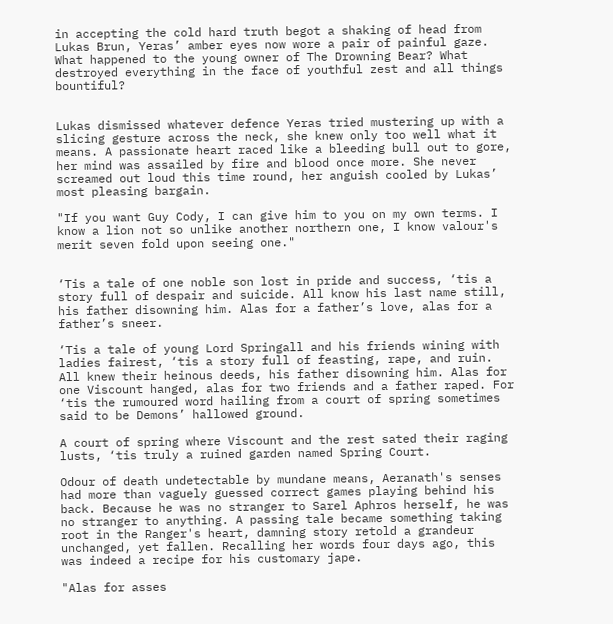in accepting the cold hard truth begot a shaking of head from Lukas Brun, Yeras’ amber eyes now wore a pair of painful gaze. What happened to the young owner of The Drowning Bear? What destroyed everything in the face of youthful zest and all things bountiful?


Lukas dismissed whatever defence Yeras tried mustering up with a slicing gesture across the neck, she knew only too well what it means. A passionate heart raced like a bleeding bull out to gore, her mind was assailed by fire and blood once more. She never screamed out loud this time round, her anguish cooled by Lukas’ most pleasing bargain.

"If you want Guy Cody, I can give him to you on my own terms. I know a lion not so unlike another northern one, I know valour's merit seven fold upon seeing one."


‘Tis a tale of one noble son lost in pride and success, ‘tis a story full of despair and suicide. All know his last name still, his father disowning him. Alas for a father’s love, alas for a father’s sneer.

‘Tis a tale of young Lord Springall and his friends wining with ladies fairest, ‘tis a story full of feasting, rape, and ruin. All knew their heinous deeds, his father disowning him. Alas for one Viscount hanged, alas for two friends and a father raped. For ‘tis the rumoured word hailing from a court of spring sometimes said to be Demons’ hallowed ground.

A court of spring where Viscount and the rest sated their raging lusts, ‘tis truly a ruined garden named Spring Court.

Odour of death undetectable by mundane means, Aeranath's senses had more than vaguely guessed correct games playing behind his back. Because he was no stranger to Sarel Aphros herself, he was no stranger to anything. A passing tale became something taking root in the Ranger's heart, damning story retold a grandeur unchanged, yet fallen. Recalling her words four days ago, this was indeed a recipe for his customary jape.

"Alas for asses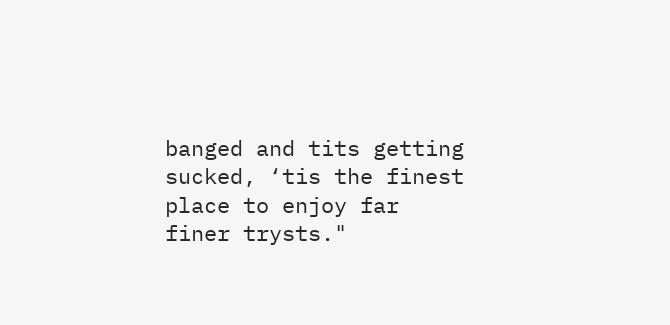banged and tits getting sucked, ‘tis the finest place to enjoy far finer trysts."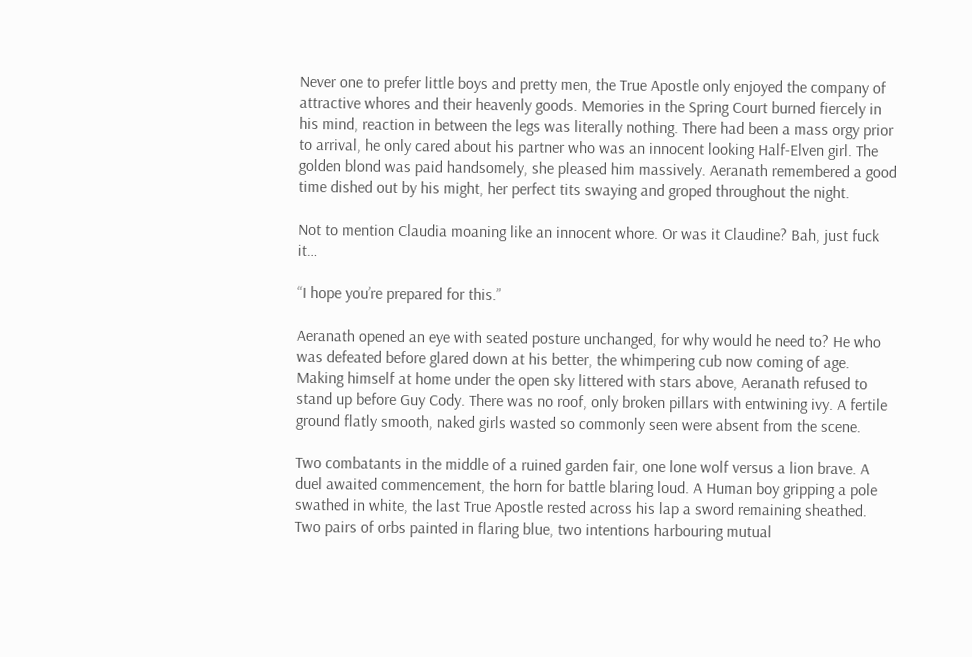Never one to prefer little boys and pretty men, the True Apostle only enjoyed the company of attractive whores and their heavenly goods. Memories in the Spring Court burned fiercely in his mind, reaction in between the legs was literally nothing. There had been a mass orgy prior to arrival, he only cared about his partner who was an innocent looking Half-Elven girl. The golden blond was paid handsomely, she pleased him massively. Aeranath remembered a good time dished out by his might, her perfect tits swaying and groped throughout the night.

Not to mention Claudia moaning like an innocent whore. Or was it Claudine? Bah, just fuck it…

“I hope you’re prepared for this.”

Aeranath opened an eye with seated posture unchanged, for why would he need to? He who was defeated before glared down at his better, the whimpering cub now coming of age. Making himself at home under the open sky littered with stars above, Aeranath refused to stand up before Guy Cody. There was no roof, only broken pillars with entwining ivy. A fertile ground flatly smooth, naked girls wasted so commonly seen were absent from the scene.

Two combatants in the middle of a ruined garden fair, one lone wolf versus a lion brave. A duel awaited commencement, the horn for battle blaring loud. A Human boy gripping a pole swathed in white, the last True Apostle rested across his lap a sword remaining sheathed. Two pairs of orbs painted in flaring blue, two intentions harbouring mutual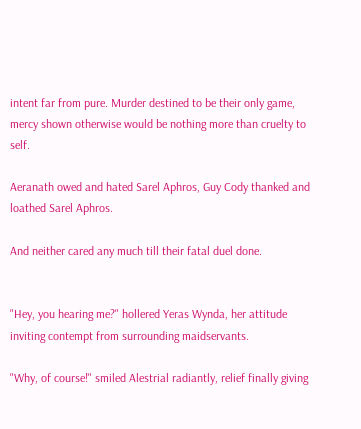intent far from pure. Murder destined to be their only game, mercy shown otherwise would be nothing more than cruelty to self.

Aeranath owed and hated Sarel Aphros, Guy Cody thanked and loathed Sarel Aphros.

And neither cared any much till their fatal duel done.


"Hey, you hearing me?" hollered Yeras Wynda, her attitude inviting contempt from surrounding maidservants.

"Why, of course!" smiled Alestrial radiantly, relief finally giving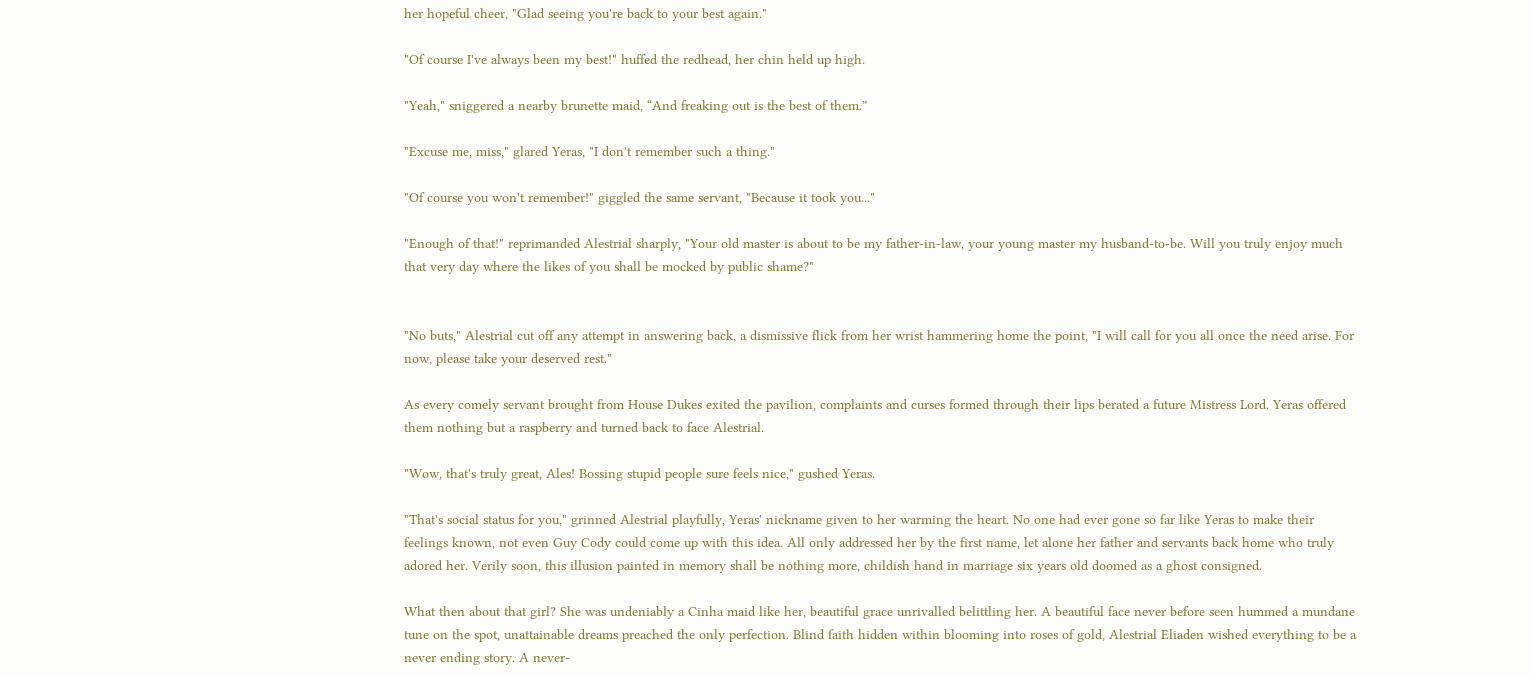her hopeful cheer, "Glad seeing you're back to your best again."

"Of course I've always been my best!" huffed the redhead, her chin held up high.

"Yeah," sniggered a nearby brunette maid, “And freaking out is the best of them.”

"Excuse me, miss," glared Yeras, "I don't remember such a thing."

"Of course you won't remember!" giggled the same servant, "Because it took you..."

"Enough of that!" reprimanded Alestrial sharply, "Your old master is about to be my father-in-law, your young master my husband-to-be. Will you truly enjoy much that very day where the likes of you shall be mocked by public shame?"


"No buts," Alestrial cut off any attempt in answering back, a dismissive flick from her wrist hammering home the point, "I will call for you all once the need arise. For now, please take your deserved rest."

As every comely servant brought from House Dukes exited the pavilion, complaints and curses formed through their lips berated a future Mistress Lord. Yeras offered them nothing but a raspberry and turned back to face Alestrial.

"Wow, that's truly great, Ales! Bossing stupid people sure feels nice," gushed Yeras.

"That's social status for you," grinned Alestrial playfully, Yeras' nickname given to her warming the heart. No one had ever gone so far like Yeras to make their feelings known, not even Guy Cody could come up with this idea. All only addressed her by the first name, let alone her father and servants back home who truly adored her. Verily soon, this illusion painted in memory shall be nothing more, childish hand in marriage six years old doomed as a ghost consigned.

What then about that girl? She was undeniably a Cinha maid like her, beautiful grace unrivalled belittling her. A beautiful face never before seen hummed a mundane tune on the spot, unattainable dreams preached the only perfection. Blind faith hidden within blooming into roses of gold, Alestrial Eliaden wished everything to be a never ending story. A never-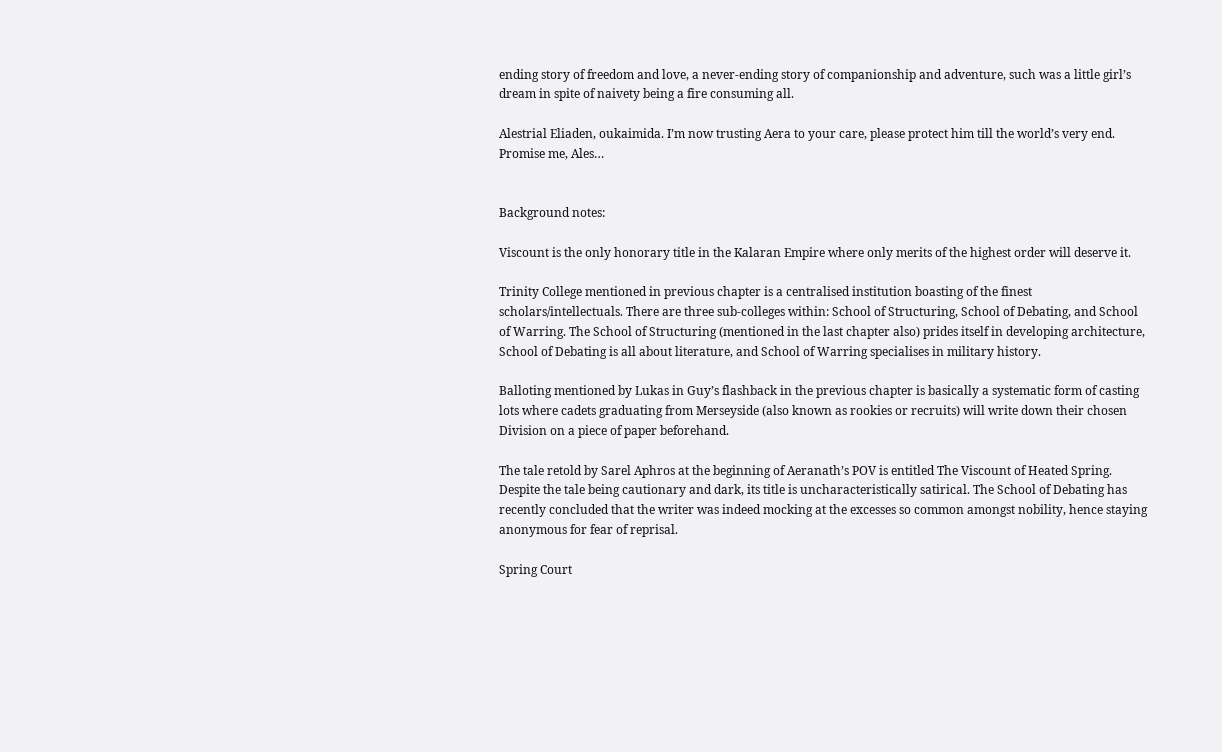ending story of freedom and love, a never-ending story of companionship and adventure, such was a little girl’s dream in spite of naivety being a fire consuming all.

Alestrial Eliaden, oukaimida. I’m now trusting Aera to your care, please protect him till the world’s very end. Promise me, Ales…


Background notes:

Viscount is the only honorary title in the Kalaran Empire where only merits of the highest order will deserve it.

Trinity College mentioned in previous chapter is a centralised institution boasting of the finest scholars/intellectuals. There are three sub-colleges within: School of Structuring, School of Debating, and School of Warring. The School of Structuring (mentioned in the last chapter also) prides itself in developing architecture, School of Debating is all about literature, and School of Warring specialises in military history.

Balloting mentioned by Lukas in Guy’s flashback in the previous chapter is basically a systematic form of casting lots where cadets graduating from Merseyside (also known as rookies or recruits) will write down their chosen Division on a piece of paper beforehand.

The tale retold by Sarel Aphros at the beginning of Aeranath’s POV is entitled The Viscount of Heated Spring. Despite the tale being cautionary and dark, its title is uncharacteristically satirical. The School of Debating has recently concluded that the writer was indeed mocking at the excesses so common amongst nobility, hence staying anonymous for fear of reprisal.

Spring Court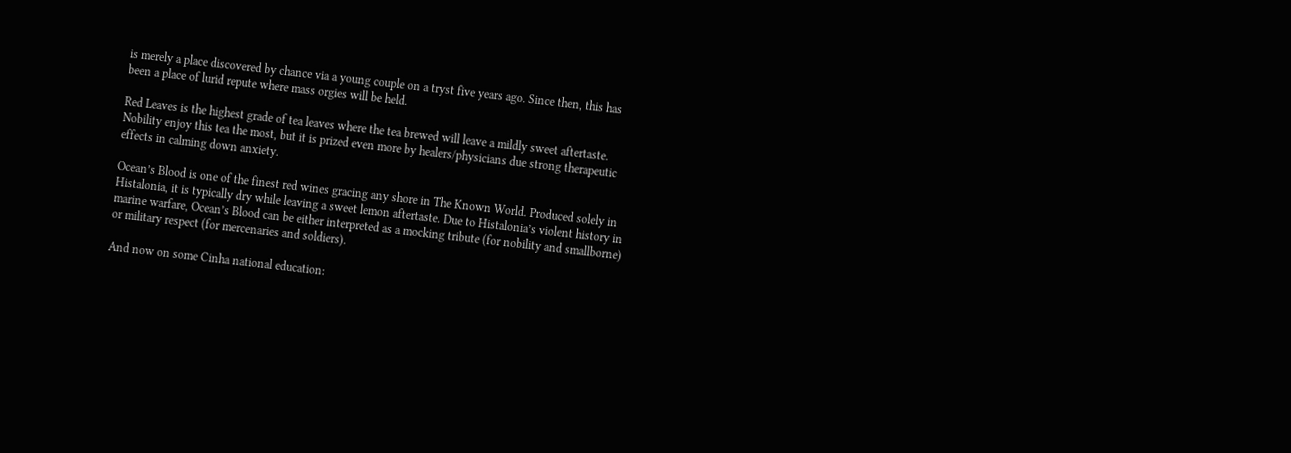is merely a place discovered by chance via a young couple on a tryst five years ago. Since then, this has been a place of lurid repute where mass orgies will be held.

Red Leaves is the highest grade of tea leaves where the tea brewed will leave a mildly sweet aftertaste. Nobility enjoy this tea the most, but it is prized even more by healers/physicians due strong therapeutic effects in calming down anxiety.

Ocean’s Blood is one of the finest red wines gracing any shore in The Known World. Produced solely in Histalonia, it is typically dry while leaving a sweet lemon aftertaste. Due to Histalonia’s violent history in marine warfare, Ocean’s Blood can be either interpreted as a mocking tribute (for nobility and smallborne) or military respect (for mercenaries and soldiers).

And now on some Cinha national education: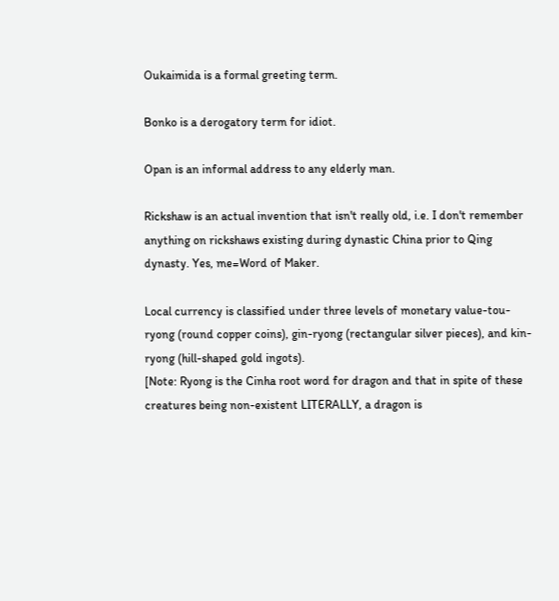Oukaimida is a formal greeting term.

Bonko is a derogatory term for idiot.

Opan is an informal address to any elderly man.

Rickshaw is an actual invention that isn't really old, i.e. I don't remember anything on rickshaws existing during dynastic China prior to Qing dynasty. Yes, me=Word of Maker.

Local currency is classified under three levels of monetary value-tou-ryong (round copper coins), gin-ryong (rectangular silver pieces), and kin-ryong (hill-shaped gold ingots).
[Note: Ryong is the Cinha root word for dragon and that in spite of these creatures being non-existent LITERALLY, a dragon is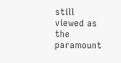still viewed as the paramount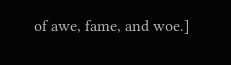of awe, fame, and woe.]